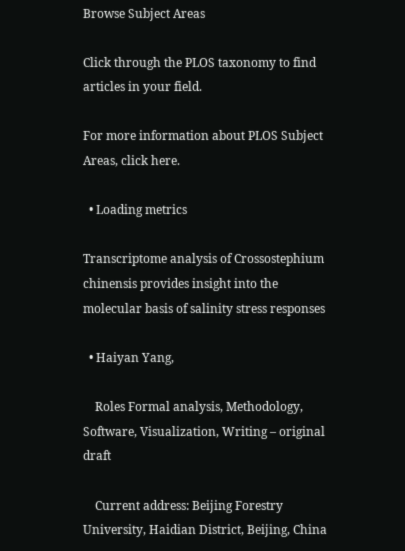Browse Subject Areas

Click through the PLOS taxonomy to find articles in your field.

For more information about PLOS Subject Areas, click here.

  • Loading metrics

Transcriptome analysis of Crossostephium chinensis provides insight into the molecular basis of salinity stress responses

  • Haiyan Yang,

    Roles Formal analysis, Methodology, Software, Visualization, Writing – original draft

    Current address: Beijing Forestry University, Haidian District, Beijing, China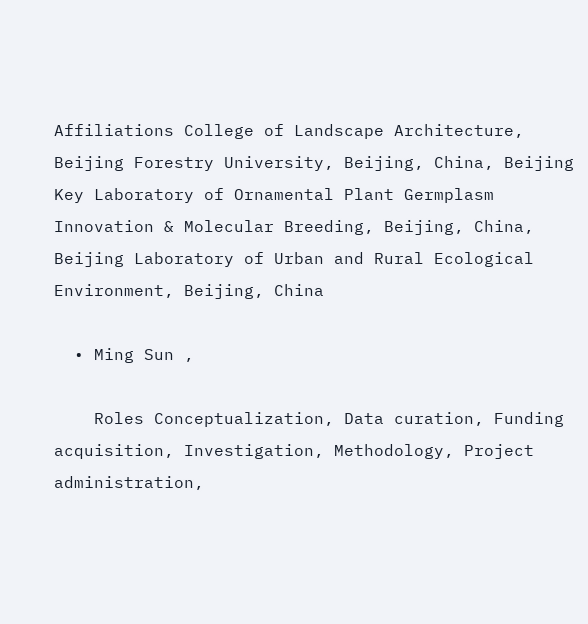Affiliations College of Landscape Architecture, Beijing Forestry University, Beijing, China, Beijing Key Laboratory of Ornamental Plant Germplasm Innovation & Molecular Breeding, Beijing, China, Beijing Laboratory of Urban and Rural Ecological Environment, Beijing, China

  • Ming Sun ,

    Roles Conceptualization, Data curation, Funding acquisition, Investigation, Methodology, Project administration,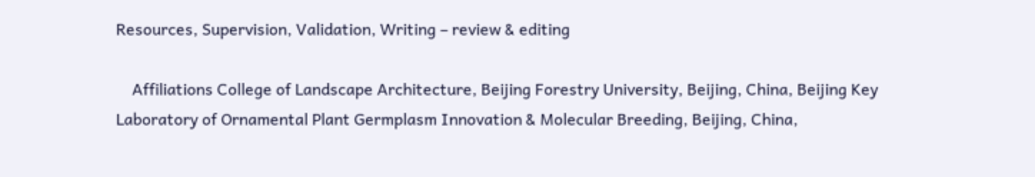Resources, Supervision, Validation, Writing – review & editing

    Affiliations College of Landscape Architecture, Beijing Forestry University, Beijing, China, Beijing Key Laboratory of Ornamental Plant Germplasm Innovation & Molecular Breeding, Beijing, China,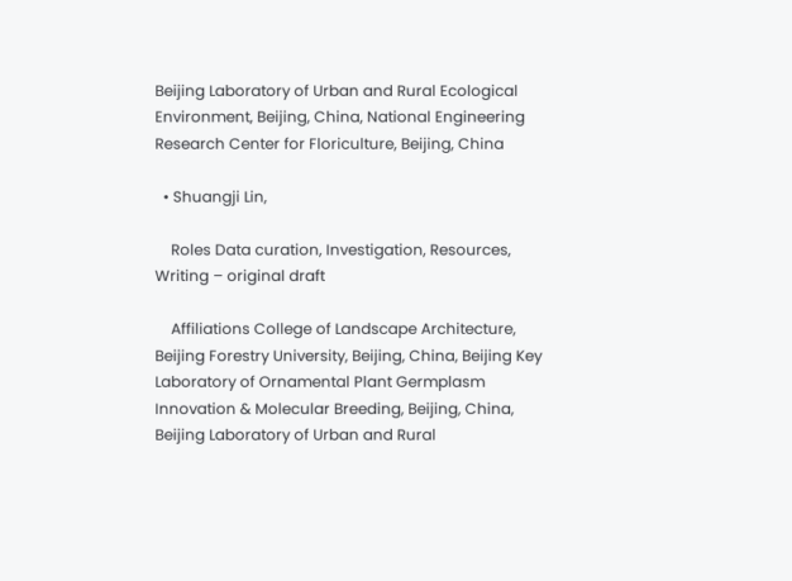Beijing Laboratory of Urban and Rural Ecological Environment, Beijing, China, National Engineering Research Center for Floriculture, Beijing, China

  • Shuangji Lin,

    Roles Data curation, Investigation, Resources, Writing – original draft

    Affiliations College of Landscape Architecture, Beijing Forestry University, Beijing, China, Beijing Key Laboratory of Ornamental Plant Germplasm Innovation & Molecular Breeding, Beijing, China, Beijing Laboratory of Urban and Rural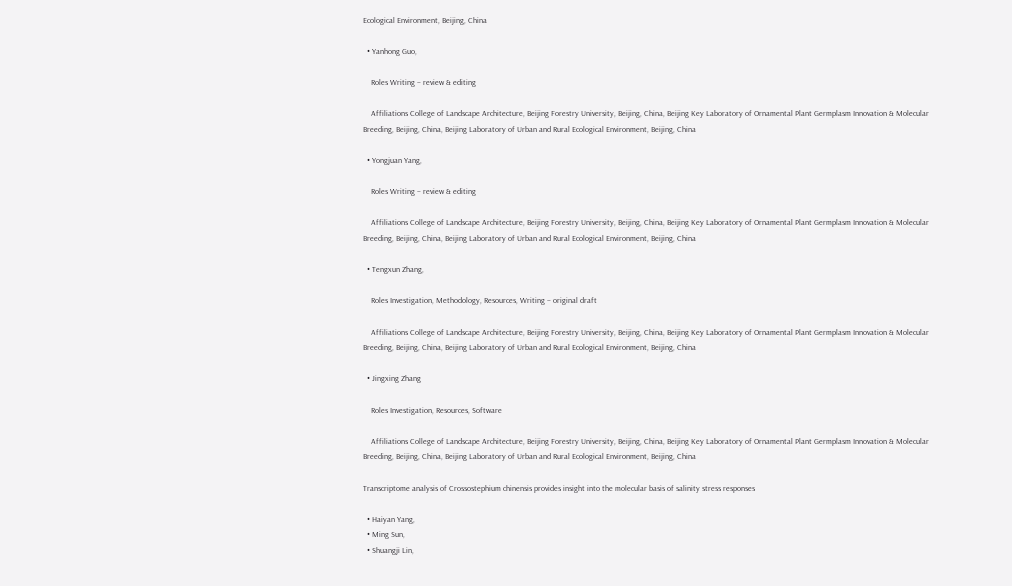Ecological Environment, Beijing, China

  • Yanhong Guo,

    Roles Writing – review & editing

    Affiliations College of Landscape Architecture, Beijing Forestry University, Beijing, China, Beijing Key Laboratory of Ornamental Plant Germplasm Innovation & Molecular Breeding, Beijing, China, Beijing Laboratory of Urban and Rural Ecological Environment, Beijing, China

  • Yongjuan Yang,

    Roles Writing – review & editing

    Affiliations College of Landscape Architecture, Beijing Forestry University, Beijing, China, Beijing Key Laboratory of Ornamental Plant Germplasm Innovation & Molecular Breeding, Beijing, China, Beijing Laboratory of Urban and Rural Ecological Environment, Beijing, China

  • Tengxun Zhang,

    Roles Investigation, Methodology, Resources, Writing – original draft

    Affiliations College of Landscape Architecture, Beijing Forestry University, Beijing, China, Beijing Key Laboratory of Ornamental Plant Germplasm Innovation & Molecular Breeding, Beijing, China, Beijing Laboratory of Urban and Rural Ecological Environment, Beijing, China

  • Jingxing Zhang

    Roles Investigation, Resources, Software

    Affiliations College of Landscape Architecture, Beijing Forestry University, Beijing, China, Beijing Key Laboratory of Ornamental Plant Germplasm Innovation & Molecular Breeding, Beijing, China, Beijing Laboratory of Urban and Rural Ecological Environment, Beijing, China

Transcriptome analysis of Crossostephium chinensis provides insight into the molecular basis of salinity stress responses

  • Haiyan Yang,
  • Ming Sun,
  • Shuangji Lin,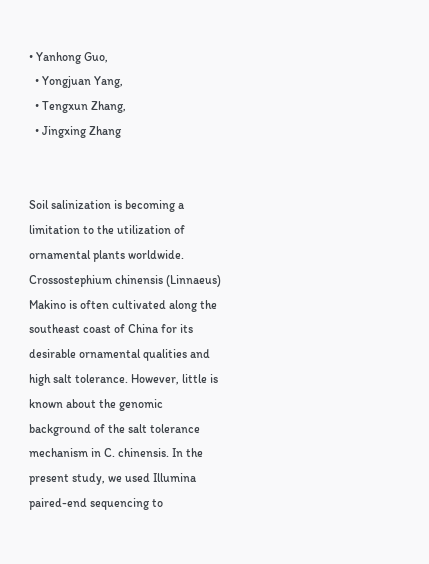• Yanhong Guo,
  • Yongjuan Yang,
  • Tengxun Zhang,
  • Jingxing Zhang


Soil salinization is becoming a limitation to the utilization of ornamental plants worldwide. Crossostephium chinensis (Linnaeus) Makino is often cultivated along the southeast coast of China for its desirable ornamental qualities and high salt tolerance. However, little is known about the genomic background of the salt tolerance mechanism in C. chinensis. In the present study, we used Illumina paired-end sequencing to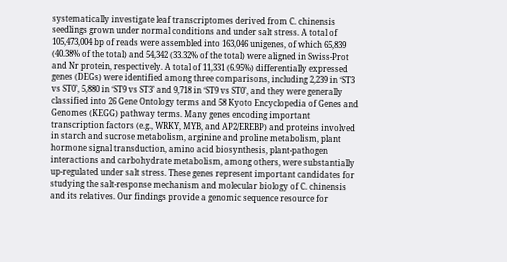systematically investigate leaf transcriptomes derived from C. chinensis seedlings grown under normal conditions and under salt stress. A total of 105,473,004 bp of reads were assembled into 163,046 unigenes, of which 65,839 (40.38% of the total) and 54,342 (33.32% of the total) were aligned in Swiss-Prot and Nr protein, respectively. A total of 11,331 (6.95%) differentially expressed genes (DEGs) were identified among three comparisons, including 2,239 in ‘ST3 vs ST0’, 5,880 in ‘ST9 vs ST3’ and 9,718 in ‘ST9 vs ST0’, and they were generally classified into 26 Gene Ontology terms and 58 Kyoto Encyclopedia of Genes and Genomes (KEGG) pathway terms. Many genes encoding important transcription factors (e.g., WRKY, MYB, and AP2/EREBP) and proteins involved in starch and sucrose metabolism, arginine and proline metabolism, plant hormone signal transduction, amino acid biosynthesis, plant-pathogen interactions and carbohydrate metabolism, among others, were substantially up-regulated under salt stress. These genes represent important candidates for studying the salt-response mechanism and molecular biology of C. chinensis and its relatives. Our findings provide a genomic sequence resource for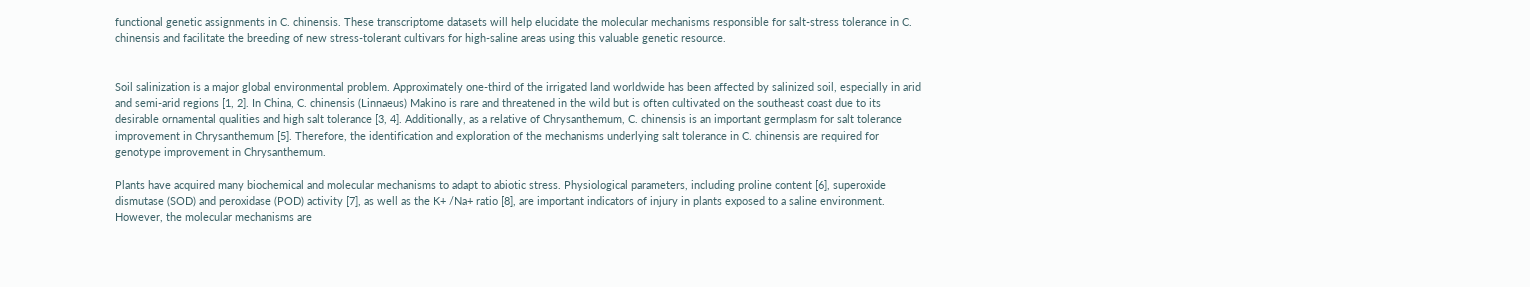functional genetic assignments in C. chinensis. These transcriptome datasets will help elucidate the molecular mechanisms responsible for salt-stress tolerance in C. chinensis and facilitate the breeding of new stress-tolerant cultivars for high-saline areas using this valuable genetic resource.


Soil salinization is a major global environmental problem. Approximately one-third of the irrigated land worldwide has been affected by salinized soil, especially in arid and semi-arid regions [1, 2]. In China, C. chinensis (Linnaeus) Makino is rare and threatened in the wild but is often cultivated on the southeast coast due to its desirable ornamental qualities and high salt tolerance [3, 4]. Additionally, as a relative of Chrysanthemum, C. chinensis is an important germplasm for salt tolerance improvement in Chrysanthemum [5]. Therefore, the identification and exploration of the mechanisms underlying salt tolerance in C. chinensis are required for genotype improvement in Chrysanthemum.

Plants have acquired many biochemical and molecular mechanisms to adapt to abiotic stress. Physiological parameters, including proline content [6], superoxide dismutase (SOD) and peroxidase (POD) activity [7], as well as the K+ /Na+ ratio [8], are important indicators of injury in plants exposed to a saline environment. However, the molecular mechanisms are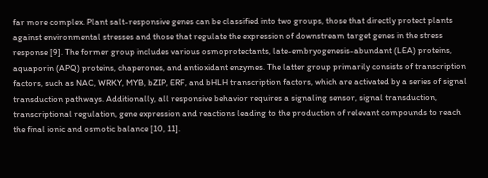far more complex. Plant salt-responsive genes can be classified into two groups, those that directly protect plants against environmental stresses and those that regulate the expression of downstream target genes in the stress response [9]. The former group includes various osmoprotectants, late-embryogenesis-abundant (LEA) proteins, aquaporin (APQ) proteins, chaperones, and antioxidant enzymes. The latter group primarily consists of transcription factors, such as NAC, WRKY, MYB, bZIP, ERF, and bHLH transcription factors, which are activated by a series of signal transduction pathways. Additionally, all responsive behavior requires a signaling sensor, signal transduction, transcriptional regulation, gene expression and reactions leading to the production of relevant compounds to reach the final ionic and osmotic balance [10, 11].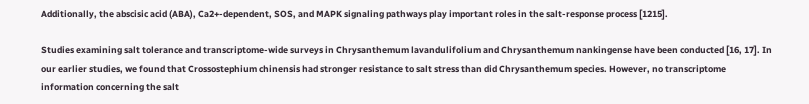Additionally, the abscisic acid (ABA), Ca2+-dependent, SOS, and MAPK signaling pathways play important roles in the salt-response process [1215].

Studies examining salt tolerance and transcriptome-wide surveys in Chrysanthemum lavandulifolium and Chrysanthemum nankingense have been conducted [16, 17]. In our earlier studies, we found that Crossostephium chinensis had stronger resistance to salt stress than did Chrysanthemum species. However, no transcriptome information concerning the salt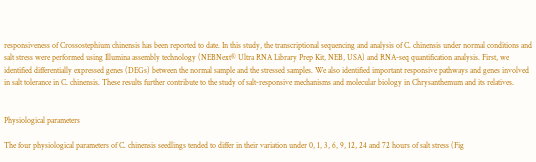responsiveness of Crossostephium chinensis has been reported to date. In this study, the transcriptional sequencing and analysis of C. chinensis under normal conditions and salt stress were performed using Illumina assembly technology (NEBNext® Ultra RNA Library Prep Kit, NEB, USA) and RNA-seq quantification analysis. First, we identified differentially expressed genes (DEGs) between the normal sample and the stressed samples. We also identified important responsive pathways and genes involved in salt tolerance in C. chinensis. These results further contribute to the study of salt-responsive mechanisms and molecular biology in Chrysanthemum and its relatives.


Physiological parameters

The four physiological parameters of C. chinensis seedlings tended to differ in their variation under 0, 1, 3, 6, 9, 12, 24 and 72 hours of salt stress (Fig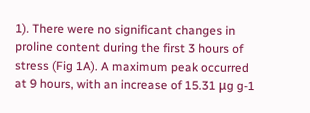1). There were no significant changes in proline content during the first 3 hours of stress (Fig 1A). A maximum peak occurred at 9 hours, with an increase of 15.31 μg g-1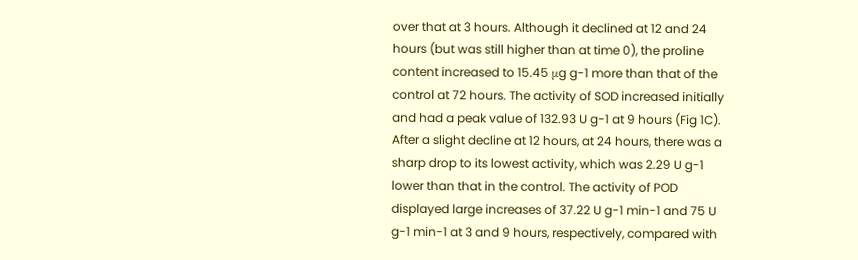over that at 3 hours. Although it declined at 12 and 24 hours (but was still higher than at time 0), the proline content increased to 15.45 μg g-1 more than that of the control at 72 hours. The activity of SOD increased initially and had a peak value of 132.93 U g-1 at 9 hours (Fig 1C). After a slight decline at 12 hours, at 24 hours, there was a sharp drop to its lowest activity, which was 2.29 U g-1 lower than that in the control. The activity of POD displayed large increases of 37.22 U g-1 min-1 and 75 U g-1 min-1 at 3 and 9 hours, respectively, compared with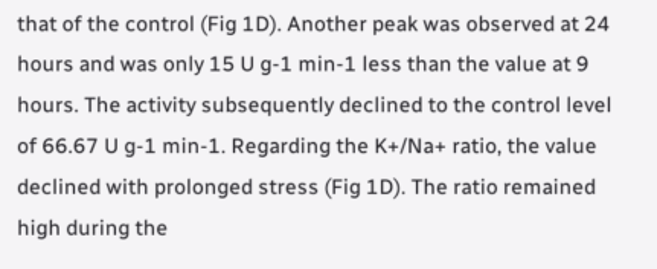that of the control (Fig 1D). Another peak was observed at 24 hours and was only 15 U g-1 min-1 less than the value at 9 hours. The activity subsequently declined to the control level of 66.67 U g-1 min-1. Regarding the K+/Na+ ratio, the value declined with prolonged stress (Fig 1D). The ratio remained high during the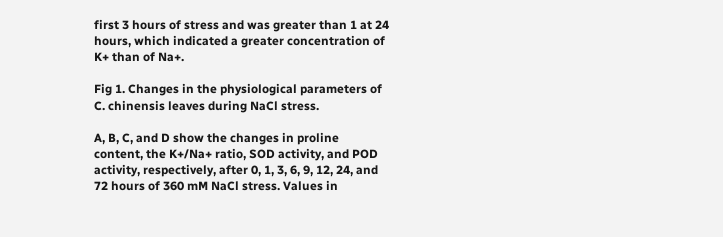first 3 hours of stress and was greater than 1 at 24 hours, which indicated a greater concentration of K+ than of Na+.

Fig 1. Changes in the physiological parameters of C. chinensis leaves during NaCl stress.

A, B, C, and D show the changes in proline content, the K+/Na+ ratio, SOD activity, and POD activity, respectively, after 0, 1, 3, 6, 9, 12, 24, and 72 hours of 360 mM NaCl stress. Values in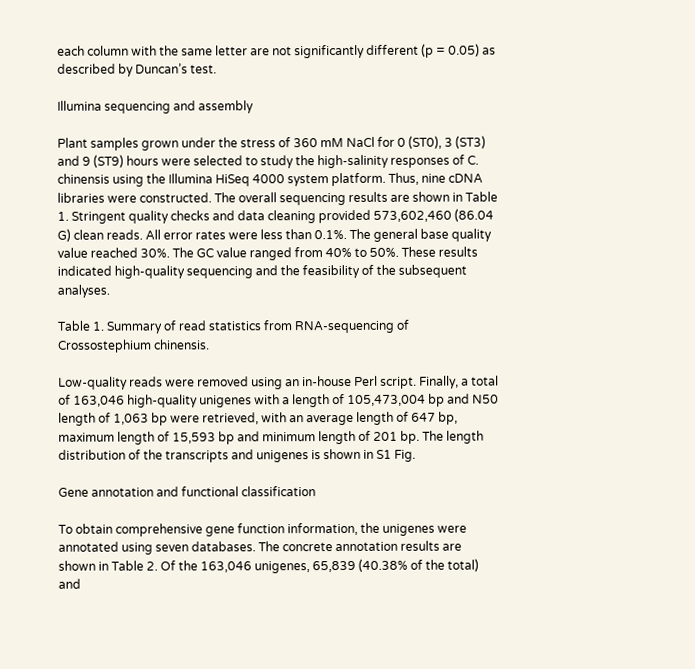each column with the same letter are not significantly different (p = 0.05) as described by Duncan’s test.

Illumina sequencing and assembly

Plant samples grown under the stress of 360 mM NaCl for 0 (ST0), 3 (ST3) and 9 (ST9) hours were selected to study the high-salinity responses of C. chinensis using the Illumina HiSeq 4000 system platform. Thus, nine cDNA libraries were constructed. The overall sequencing results are shown in Table 1. Stringent quality checks and data cleaning provided 573,602,460 (86.04 G) clean reads. All error rates were less than 0.1%. The general base quality value reached 30%. The GC value ranged from 40% to 50%. These results indicated high-quality sequencing and the feasibility of the subsequent analyses.

Table 1. Summary of read statistics from RNA-sequencing of Crossostephium chinensis.

Low-quality reads were removed using an in-house Perl script. Finally, a total of 163,046 high-quality unigenes with a length of 105,473,004 bp and N50 length of 1,063 bp were retrieved, with an average length of 647 bp, maximum length of 15,593 bp and minimum length of 201 bp. The length distribution of the transcripts and unigenes is shown in S1 Fig.

Gene annotation and functional classification

To obtain comprehensive gene function information, the unigenes were annotated using seven databases. The concrete annotation results are shown in Table 2. Of the 163,046 unigenes, 65,839 (40.38% of the total) and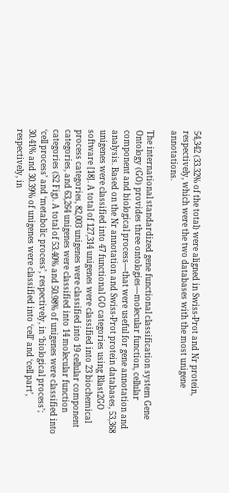54,342 (33.32% of the total) were aligned in Swiss-Prot and Nr protein, respectively, which were the two databases with the most unigene annotations.

The international standardized gene functional classification system Gene Ontology (GO) provides three ontologies—molecular function, cellular component and biological process—that were useful for gene annotation and analysis. Based on the Nr annotation and Swiss-Prot protein databases, 53,368 unigenes were classified into 47 functional GO categories using Blast2GO software [18]. A total of 127,314 unigenes were classified into 23 biochemical process categories, 82,003 unigenes were classified into 19 cellular component categories, and 63,264 unigenes were classified into 14 molecular function categories (S2 Fig). A total of 53.40% and 50.98% of unigenes were classified into ‘cell process’ and ‘metabolic process’, respectively, in ‘biological process’; 30.41% and 30.39% of unigenes were classified into ‘cell’ and ‘cell part’, respectively, in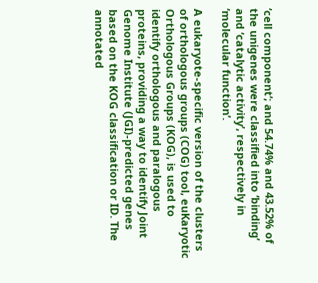‘cell component’; and 54.74% and 43.52% of the unigenes were classified into ‘binding’ and ‘catalytic activity’, respectively in ‘molecular function’.

A eukaryote-specific version of the clusters of orthologous groups (COG) tool, euKaryotic Orthologous Groups (KOG), is used to identify orthologous and paralogous proteins, providing a way to identify Joint Genome Institute (JGI)-predicted genes based on the KOG classification or ID. The annotated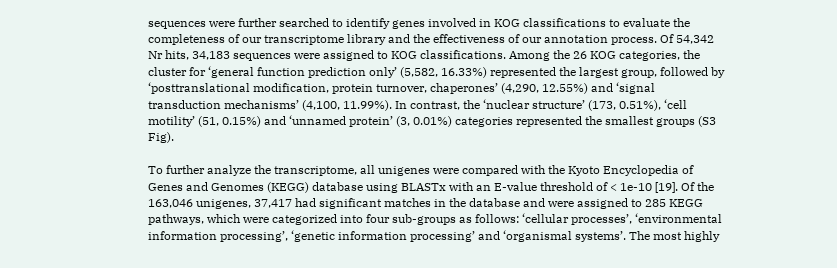sequences were further searched to identify genes involved in KOG classifications to evaluate the completeness of our transcriptome library and the effectiveness of our annotation process. Of 54,342 Nr hits, 34,183 sequences were assigned to KOG classifications. Among the 26 KOG categories, the cluster for ‘general function prediction only’ (5,582, 16.33%) represented the largest group, followed by ‘posttranslational modification, protein turnover, chaperones’ (4,290, 12.55%) and ‘signal transduction mechanisms’ (4,100, 11.99%). In contrast, the ‘nuclear structure’ (173, 0.51%), ‘cell motility’ (51, 0.15%) and ‘unnamed protein’ (3, 0.01%) categories represented the smallest groups (S3 Fig).

To further analyze the transcriptome, all unigenes were compared with the Kyoto Encyclopedia of Genes and Genomes (KEGG) database using BLASTx with an E-value threshold of < 1e-10 [19]. Of the 163,046 unigenes, 37,417 had significant matches in the database and were assigned to 285 KEGG pathways, which were categorized into four sub-groups as follows: ‘cellular processes’, ‘environmental information processing’, ‘genetic information processing’ and ‘organismal systems’. The most highly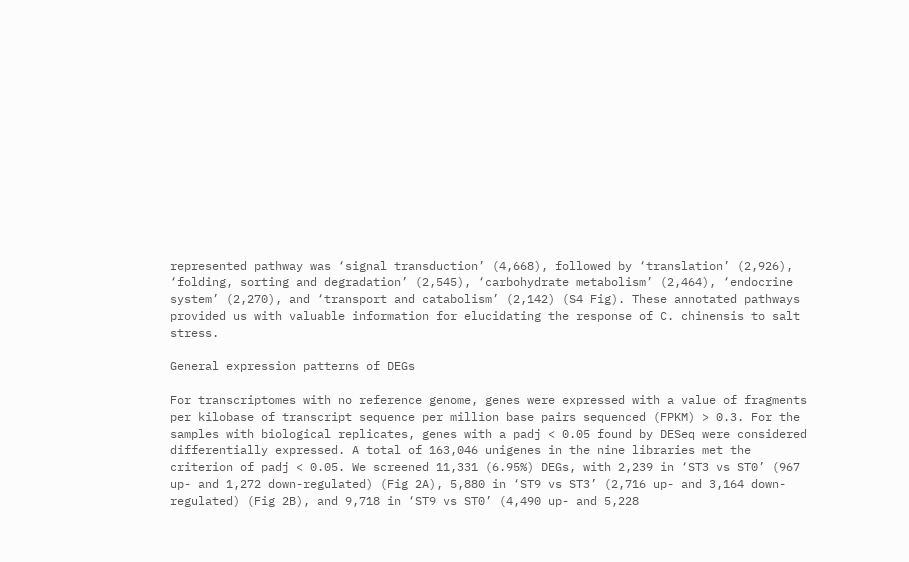represented pathway was ‘signal transduction’ (4,668), followed by ‘translation’ (2,926), ‘folding, sorting and degradation’ (2,545), ‘carbohydrate metabolism’ (2,464), ‘endocrine system’ (2,270), and ‘transport and catabolism’ (2,142) (S4 Fig). These annotated pathways provided us with valuable information for elucidating the response of C. chinensis to salt stress.

General expression patterns of DEGs

For transcriptomes with no reference genome, genes were expressed with a value of fragments per kilobase of transcript sequence per million base pairs sequenced (FPKM) > 0.3. For the samples with biological replicates, genes with a padj < 0.05 found by DESeq were considered differentially expressed. A total of 163,046 unigenes in the nine libraries met the criterion of padj < 0.05. We screened 11,331 (6.95%) DEGs, with 2,239 in ‘ST3 vs ST0’ (967 up- and 1,272 down-regulated) (Fig 2A), 5,880 in ‘ST9 vs ST3’ (2,716 up- and 3,164 down-regulated) (Fig 2B), and 9,718 in ‘ST9 vs ST0’ (4,490 up- and 5,228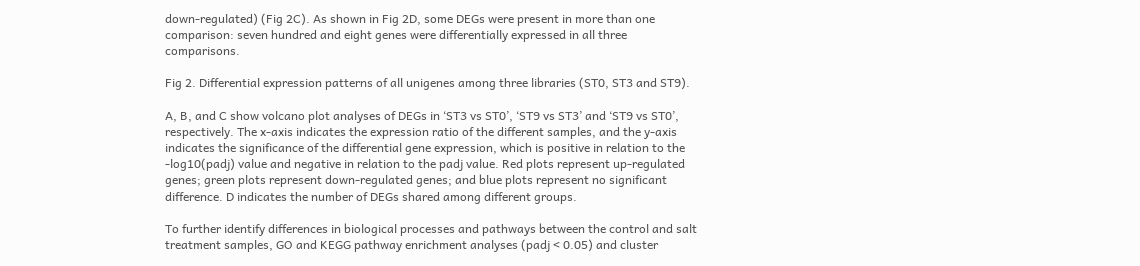down-regulated) (Fig 2C). As shown in Fig 2D, some DEGs were present in more than one comparison: seven hundred and eight genes were differentially expressed in all three comparisons.

Fig 2. Differential expression patterns of all unigenes among three libraries (ST0, ST3 and ST9).

A, B, and C show volcano plot analyses of DEGs in ‘ST3 vs ST0’, ‘ST9 vs ST3’ and ‘ST9 vs ST0’, respectively. The x-axis indicates the expression ratio of the different samples, and the y-axis indicates the significance of the differential gene expression, which is positive in relation to the -log10(padj) value and negative in relation to the padj value. Red plots represent up-regulated genes; green plots represent down-regulated genes; and blue plots represent no significant difference. D indicates the number of DEGs shared among different groups.

To further identify differences in biological processes and pathways between the control and salt treatment samples, GO and KEGG pathway enrichment analyses (padj < 0.05) and cluster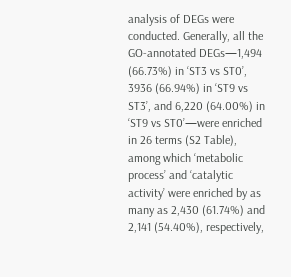analysis of DEGs were conducted. Generally, all the GO-annotated DEGs—1,494 (66.73%) in ‘ST3 vs ST0’, 3936 (66.94%) in ‘ST9 vs ST3’, and 6,220 (64.00%) in ‘ST9 vs ST0’—were enriched in 26 terms (S2 Table), among which ‘metabolic process’ and ‘catalytic activity’ were enriched by as many as 2,430 (61.74%) and 2,141 (54.40%), respectively,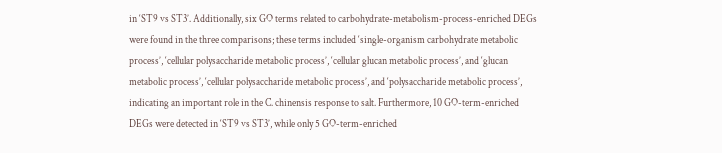in ‘ST9 vs ST3’. Additionally, six GO terms related to carbohydrate-metabolism-process-enriched DEGs were found in the three comparisons; these terms included ‘single-organism carbohydrate metabolic process’, ‘cellular polysaccharide metabolic process’, ‘cellular glucan metabolic process’, and ‘glucan metabolic process’, ‘cellular polysaccharide metabolic process’, and ‘polysaccharide metabolic process’, indicating an important role in the C. chinensis response to salt. Furthermore, 10 GO-term-enriched DEGs were detected in ‘ST9 vs ST3’, while only 5 GO-term-enriched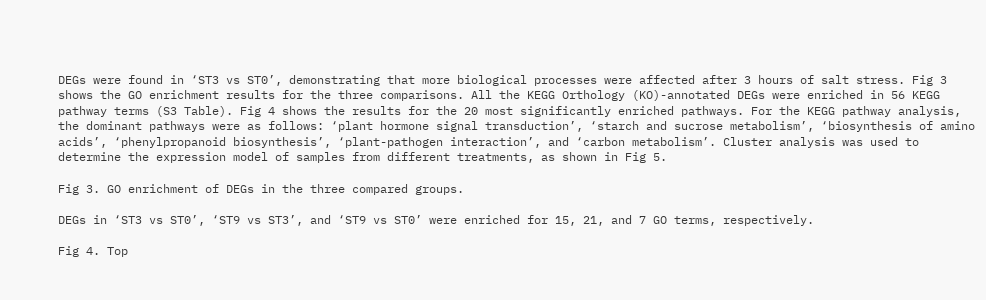DEGs were found in ‘ST3 vs ST0’, demonstrating that more biological processes were affected after 3 hours of salt stress. Fig 3 shows the GO enrichment results for the three comparisons. All the KEGG Orthology (KO)-annotated DEGs were enriched in 56 KEGG pathway terms (S3 Table). Fig 4 shows the results for the 20 most significantly enriched pathways. For the KEGG pathway analysis, the dominant pathways were as follows: ‘plant hormone signal transduction’, ‘starch and sucrose metabolism’, ‘biosynthesis of amino acids’, ‘phenylpropanoid biosynthesis’, ‘plant-pathogen interaction’, and ‘carbon metabolism’. Cluster analysis was used to determine the expression model of samples from different treatments, as shown in Fig 5.

Fig 3. GO enrichment of DEGs in the three compared groups.

DEGs in ‘ST3 vs ST0’, ‘ST9 vs ST3’, and ‘ST9 vs ST0’ were enriched for 15, 21, and 7 GO terms, respectively.

Fig 4. Top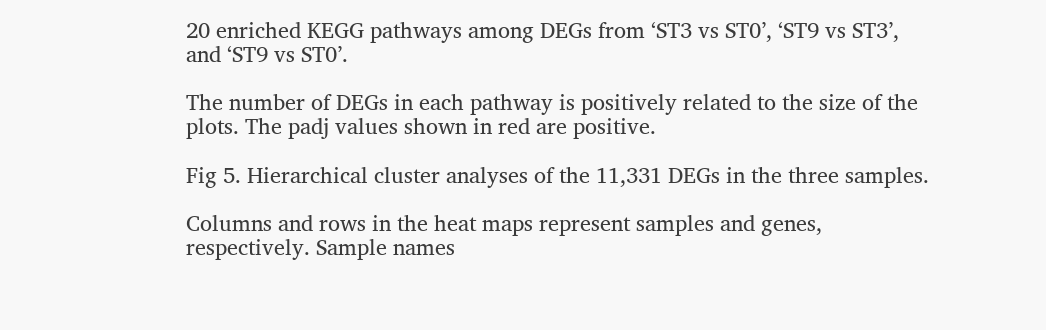20 enriched KEGG pathways among DEGs from ‘ST3 vs ST0’, ‘ST9 vs ST3’, and ‘ST9 vs ST0’.

The number of DEGs in each pathway is positively related to the size of the plots. The padj values shown in red are positive.

Fig 5. Hierarchical cluster analyses of the 11,331 DEGs in the three samples.

Columns and rows in the heat maps represent samples and genes, respectively. Sample names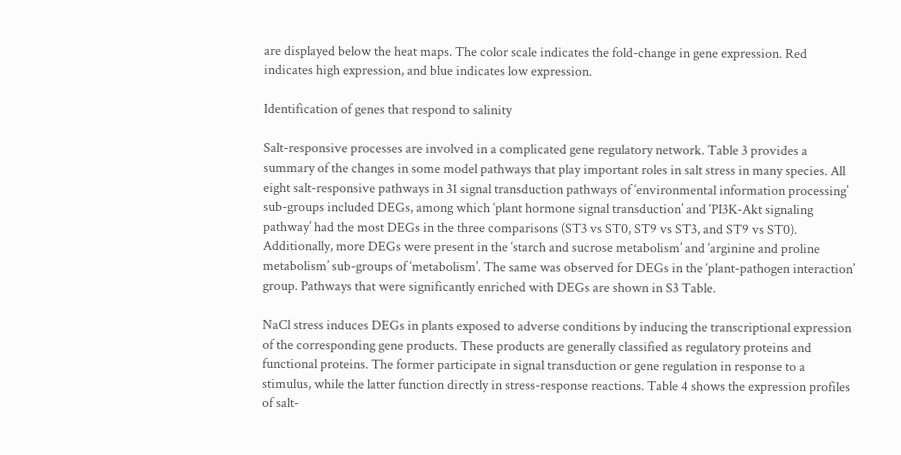are displayed below the heat maps. The color scale indicates the fold-change in gene expression. Red indicates high expression, and blue indicates low expression.

Identification of genes that respond to salinity

Salt-responsive processes are involved in a complicated gene regulatory network. Table 3 provides a summary of the changes in some model pathways that play important roles in salt stress in many species. All eight salt-responsive pathways in 31 signal transduction pathways of ‘environmental information processing’ sub-groups included DEGs, among which ‘plant hormone signal transduction’ and ‘PI3K-Akt signaling pathway’ had the most DEGs in the three comparisons (ST3 vs ST0, ST9 vs ST3, and ST9 vs ST0). Additionally, more DEGs were present in the ‘starch and sucrose metabolism’ and ‘arginine and proline metabolism’ sub-groups of ‘metabolism’. The same was observed for DEGs in the ‘plant-pathogen interaction’ group. Pathways that were significantly enriched with DEGs are shown in S3 Table.

NaCl stress induces DEGs in plants exposed to adverse conditions by inducing the transcriptional expression of the corresponding gene products. These products are generally classified as regulatory proteins and functional proteins. The former participate in signal transduction or gene regulation in response to a stimulus, while the latter function directly in stress-response reactions. Table 4 shows the expression profiles of salt-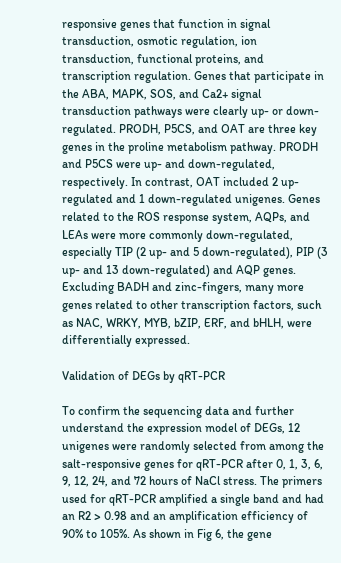responsive genes that function in signal transduction, osmotic regulation, ion transduction, functional proteins, and transcription regulation. Genes that participate in the ABA, MAPK, SOS, and Ca2+ signal transduction pathways were clearly up- or down-regulated. PRODH, P5CS, and OAT are three key genes in the proline metabolism pathway. PRODH and P5CS were up- and down-regulated, respectively. In contrast, OAT included 2 up-regulated and 1 down-regulated unigenes. Genes related to the ROS response system, AQPs, and LEAs were more commonly down-regulated, especially TIP (2 up- and 5 down-regulated), PIP (3 up- and 13 down-regulated) and AQP genes. Excluding BADH and zinc-fingers, many more genes related to other transcription factors, such as NAC, WRKY, MYB, bZIP, ERF, and bHLH, were differentially expressed.

Validation of DEGs by qRT-PCR

To confirm the sequencing data and further understand the expression model of DEGs, 12 unigenes were randomly selected from among the salt-responsive genes for qRT-PCR after 0, 1, 3, 6, 9, 12, 24, and 72 hours of NaCl stress. The primers used for qRT-PCR amplified a single band and had an R2 > 0.98 and an amplification efficiency of 90% to 105%. As shown in Fig 6, the gene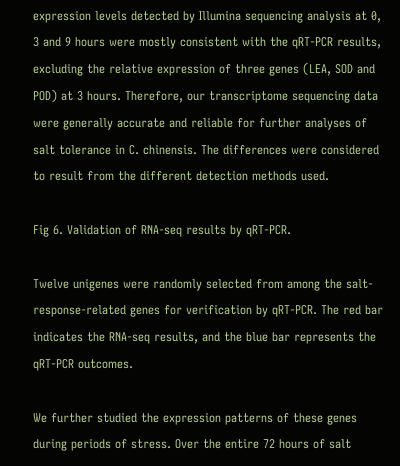expression levels detected by Illumina sequencing analysis at 0, 3 and 9 hours were mostly consistent with the qRT-PCR results, excluding the relative expression of three genes (LEA, SOD and POD) at 3 hours. Therefore, our transcriptome sequencing data were generally accurate and reliable for further analyses of salt tolerance in C. chinensis. The differences were considered to result from the different detection methods used.

Fig 6. Validation of RNA-seq results by qRT-PCR.

Twelve unigenes were randomly selected from among the salt-response-related genes for verification by qRT-PCR. The red bar indicates the RNA-seq results, and the blue bar represents the qRT-PCR outcomes.

We further studied the expression patterns of these genes during periods of stress. Over the entire 72 hours of salt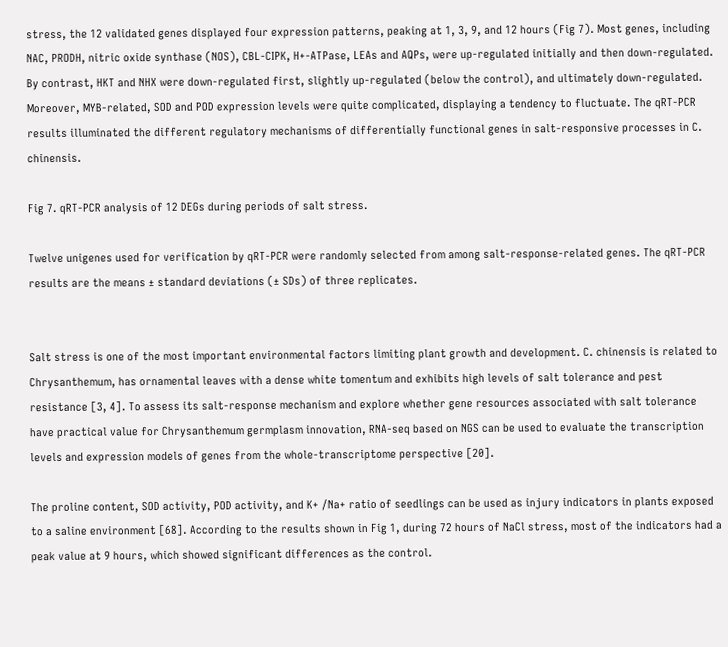stress, the 12 validated genes displayed four expression patterns, peaking at 1, 3, 9, and 12 hours (Fig 7). Most genes, including NAC, PRODH, nitric oxide synthase (NOS), CBL-CIPK, H+-ATPase, LEAs and AQPs, were up-regulated initially and then down-regulated. By contrast, HKT and NHX were down-regulated first, slightly up-regulated (below the control), and ultimately down-regulated. Moreover, MYB-related, SOD and POD expression levels were quite complicated, displaying a tendency to fluctuate. The qRT-PCR results illuminated the different regulatory mechanisms of differentially functional genes in salt-responsive processes in C. chinensis.

Fig 7. qRT-PCR analysis of 12 DEGs during periods of salt stress.

Twelve unigenes used for verification by qRT-PCR were randomly selected from among salt-response-related genes. The qRT-PCR results are the means ± standard deviations (± SDs) of three replicates.


Salt stress is one of the most important environmental factors limiting plant growth and development. C. chinensis is related to Chrysanthemum, has ornamental leaves with a dense white tomentum and exhibits high levels of salt tolerance and pest resistance [3, 4]. To assess its salt-response mechanism and explore whether gene resources associated with salt tolerance have practical value for Chrysanthemum germplasm innovation, RNA-seq based on NGS can be used to evaluate the transcription levels and expression models of genes from the whole-transcriptome perspective [20].

The proline content, SOD activity, POD activity, and K+ /Na+ ratio of seedlings can be used as injury indicators in plants exposed to a saline environment [68]. According to the results shown in Fig 1, during 72 hours of NaCl stress, most of the indicators had a peak value at 9 hours, which showed significant differences as the control.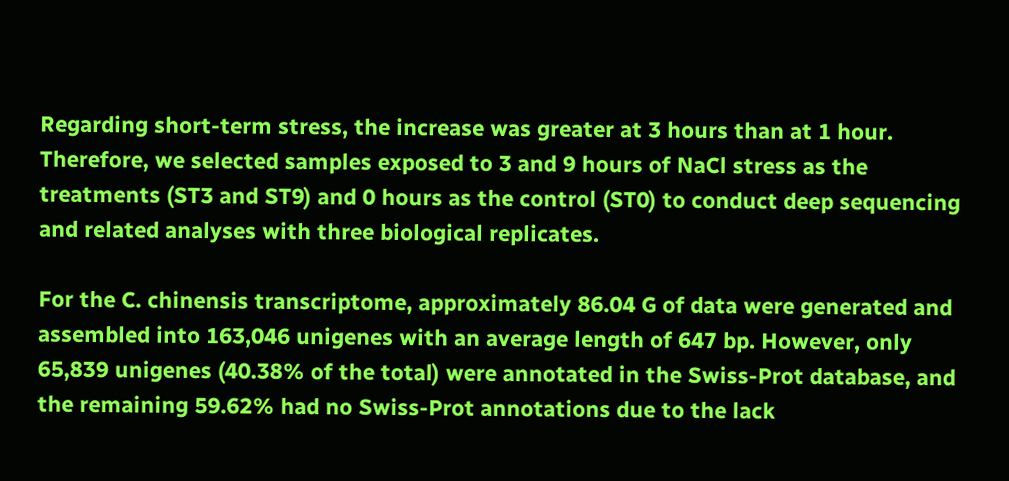Regarding short-term stress, the increase was greater at 3 hours than at 1 hour. Therefore, we selected samples exposed to 3 and 9 hours of NaCl stress as the treatments (ST3 and ST9) and 0 hours as the control (ST0) to conduct deep sequencing and related analyses with three biological replicates.

For the C. chinensis transcriptome, approximately 86.04 G of data were generated and assembled into 163,046 unigenes with an average length of 647 bp. However, only 65,839 unigenes (40.38% of the total) were annotated in the Swiss-Prot database, and the remaining 59.62% had no Swiss-Prot annotations due to the lack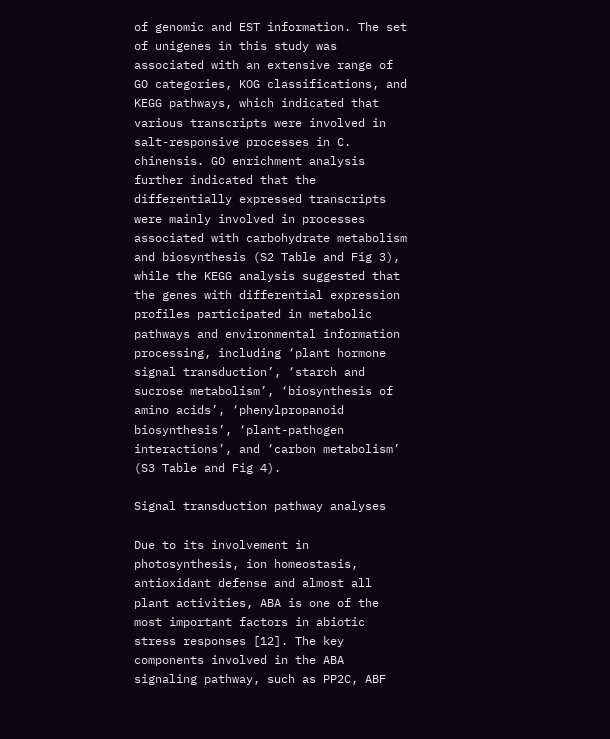of genomic and EST information. The set of unigenes in this study was associated with an extensive range of GO categories, KOG classifications, and KEGG pathways, which indicated that various transcripts were involved in salt-responsive processes in C. chinensis. GO enrichment analysis further indicated that the differentially expressed transcripts were mainly involved in processes associated with carbohydrate metabolism and biosynthesis (S2 Table and Fig 3), while the KEGG analysis suggested that the genes with differential expression profiles participated in metabolic pathways and environmental information processing, including ‘plant hormone signal transduction’, ‘starch and sucrose metabolism’, ‘biosynthesis of amino acids’, ‘phenylpropanoid biosynthesis’, ‘plant-pathogen interactions’, and ‘carbon metabolism’ (S3 Table and Fig 4).

Signal transduction pathway analyses

Due to its involvement in photosynthesis, ion homeostasis, antioxidant defense and almost all plant activities, ABA is one of the most important factors in abiotic stress responses [12]. The key components involved in the ABA signaling pathway, such as PP2C, ABF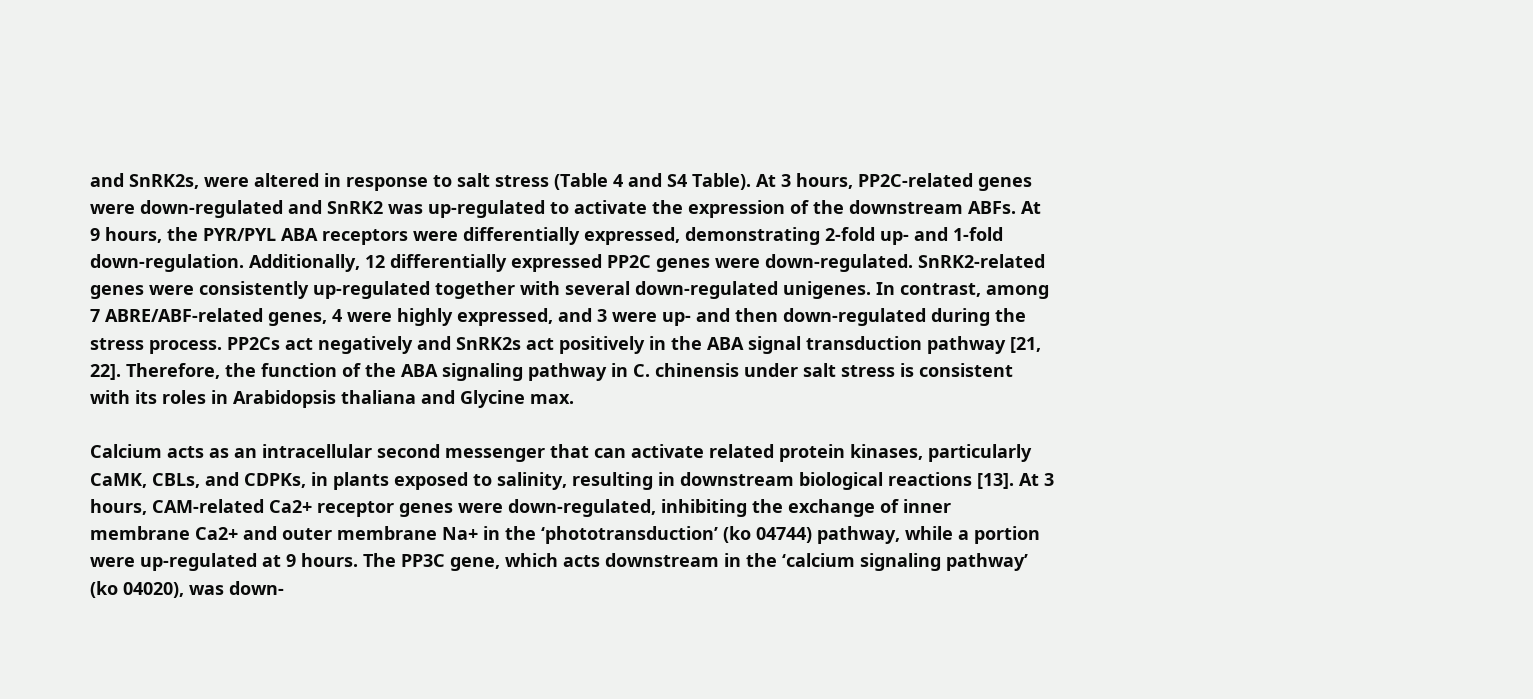and SnRK2s, were altered in response to salt stress (Table 4 and S4 Table). At 3 hours, PP2C-related genes were down-regulated and SnRK2 was up-regulated to activate the expression of the downstream ABFs. At 9 hours, the PYR/PYL ABA receptors were differentially expressed, demonstrating 2-fold up- and 1-fold down-regulation. Additionally, 12 differentially expressed PP2C genes were down-regulated. SnRK2-related genes were consistently up-regulated together with several down-regulated unigenes. In contrast, among 7 ABRE/ABF-related genes, 4 were highly expressed, and 3 were up- and then down-regulated during the stress process. PP2Cs act negatively and SnRK2s act positively in the ABA signal transduction pathway [21, 22]. Therefore, the function of the ABA signaling pathway in C. chinensis under salt stress is consistent with its roles in Arabidopsis thaliana and Glycine max.

Calcium acts as an intracellular second messenger that can activate related protein kinases, particularly CaMK, CBLs, and CDPKs, in plants exposed to salinity, resulting in downstream biological reactions [13]. At 3 hours, CAM-related Ca2+ receptor genes were down-regulated, inhibiting the exchange of inner membrane Ca2+ and outer membrane Na+ in the ‘phototransduction’ (ko 04744) pathway, while a portion were up-regulated at 9 hours. The PP3C gene, which acts downstream in the ‘calcium signaling pathway’ (ko 04020), was down-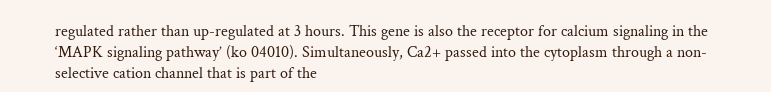regulated rather than up-regulated at 3 hours. This gene is also the receptor for calcium signaling in the ‘MAPK signaling pathway’ (ko 04010). Simultaneously, Ca2+ passed into the cytoplasm through a non-selective cation channel that is part of the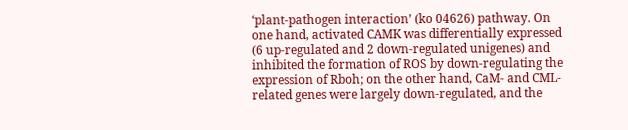‘plant-pathogen interaction’ (ko 04626) pathway. On one hand, activated CAMK was differentially expressed (6 up-regulated and 2 down-regulated unigenes) and inhibited the formation of ROS by down-regulating the expression of Rboh; on the other hand, CaM- and CML-related genes were largely down-regulated, and the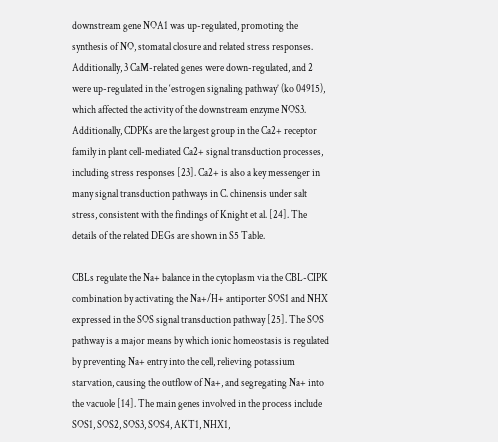downstream gene NOA1 was up-regulated, promoting the synthesis of NO, stomatal closure and related stress responses. Additionally, 3 CaM-related genes were down-regulated, and 2 were up-regulated in the ‘estrogen signaling pathway’ (ko 04915), which affected the activity of the downstream enzyme NOS3. Additionally, CDPKs are the largest group in the Ca2+ receptor family in plant cell-mediated Ca2+ signal transduction processes, including stress responses [23]. Ca2+ is also a key messenger in many signal transduction pathways in C. chinensis under salt stress, consistent with the findings of Knight et al. [24]. The details of the related DEGs are shown in S5 Table.

CBLs regulate the Na+ balance in the cytoplasm via the CBL-CIPK combination by activating the Na+/H+ antiporter SOS1 and NHX expressed in the SOS signal transduction pathway [25]. The SOS pathway is a major means by which ionic homeostasis is regulated by preventing Na+ entry into the cell, relieving potassium starvation, causing the outflow of Na+, and segregating Na+ into the vacuole [14]. The main genes involved in the process include SOS1, SOS2, SOS3, SOS4, AKT1, NHX1,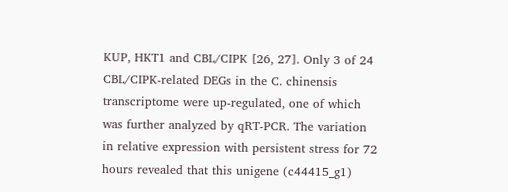KUP, HKT1 and CBL/CIPK [26, 27]. Only 3 of 24 CBL/CIPK-related DEGs in the C. chinensis transcriptome were up-regulated, one of which was further analyzed by qRT-PCR. The variation in relative expression with persistent stress for 72 hours revealed that this unigene (c44415_g1)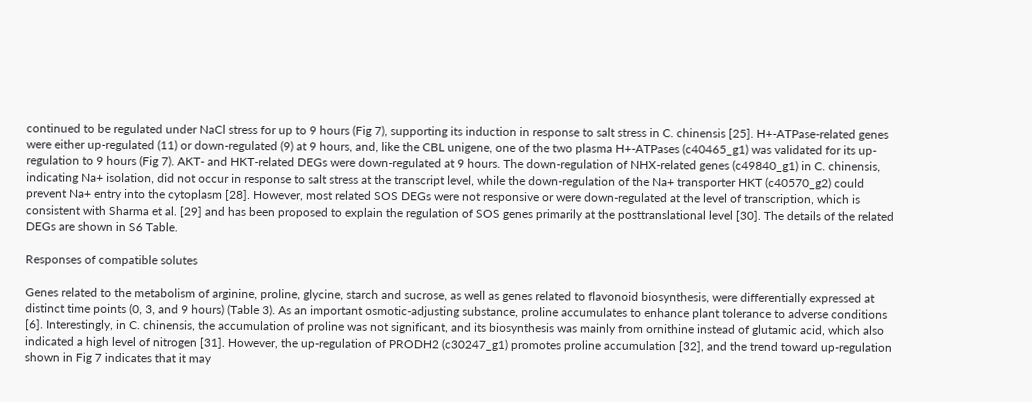continued to be regulated under NaCl stress for up to 9 hours (Fig 7), supporting its induction in response to salt stress in C. chinensis [25]. H+-ATPase-related genes were either up-regulated (11) or down-regulated (9) at 9 hours, and, like the CBL unigene, one of the two plasma H+-ATPases (c40465_g1) was validated for its up-regulation to 9 hours (Fig 7). AKT- and HKT-related DEGs were down-regulated at 9 hours. The down-regulation of NHX-related genes (c49840_g1) in C. chinensis, indicating Na+ isolation, did not occur in response to salt stress at the transcript level, while the down-regulation of the Na+ transporter HKT (c40570_g2) could prevent Na+ entry into the cytoplasm [28]. However, most related SOS DEGs were not responsive or were down-regulated at the level of transcription, which is consistent with Sharma et al. [29] and has been proposed to explain the regulation of SOS genes primarily at the posttranslational level [30]. The details of the related DEGs are shown in S6 Table.

Responses of compatible solutes

Genes related to the metabolism of arginine, proline, glycine, starch and sucrose, as well as genes related to flavonoid biosynthesis, were differentially expressed at distinct time points (0, 3, and 9 hours) (Table 3). As an important osmotic-adjusting substance, proline accumulates to enhance plant tolerance to adverse conditions [6]. Interestingly, in C. chinensis, the accumulation of proline was not significant, and its biosynthesis was mainly from ornithine instead of glutamic acid, which also indicated a high level of nitrogen [31]. However, the up-regulation of PRODH2 (c30247_g1) promotes proline accumulation [32], and the trend toward up-regulation shown in Fig 7 indicates that it may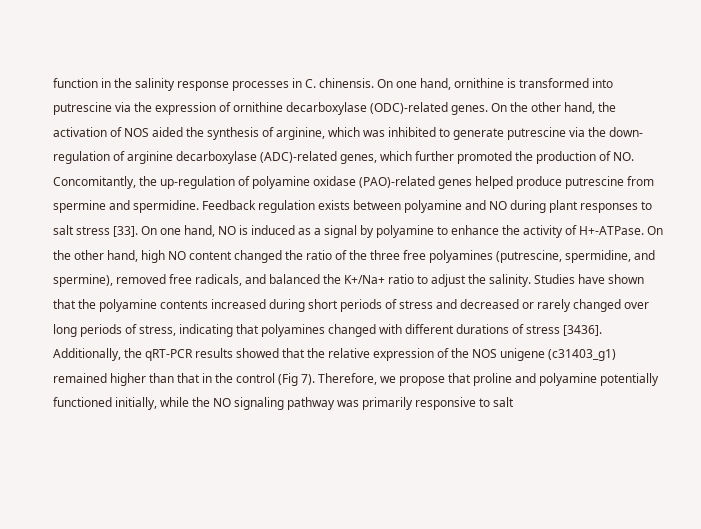function in the salinity response processes in C. chinensis. On one hand, ornithine is transformed into putrescine via the expression of ornithine decarboxylase (ODC)-related genes. On the other hand, the activation of NOS aided the synthesis of arginine, which was inhibited to generate putrescine via the down-regulation of arginine decarboxylase (ADC)-related genes, which further promoted the production of NO. Concomitantly, the up-regulation of polyamine oxidase (PAO)-related genes helped produce putrescine from spermine and spermidine. Feedback regulation exists between polyamine and NO during plant responses to salt stress [33]. On one hand, NO is induced as a signal by polyamine to enhance the activity of H+-ATPase. On the other hand, high NO content changed the ratio of the three free polyamines (putrescine, spermidine, and spermine), removed free radicals, and balanced the K+/Na+ ratio to adjust the salinity. Studies have shown that the polyamine contents increased during short periods of stress and decreased or rarely changed over long periods of stress, indicating that polyamines changed with different durations of stress [3436]. Additionally, the qRT-PCR results showed that the relative expression of the NOS unigene (c31403_g1) remained higher than that in the control (Fig 7). Therefore, we propose that proline and polyamine potentially functioned initially, while the NO signaling pathway was primarily responsive to salt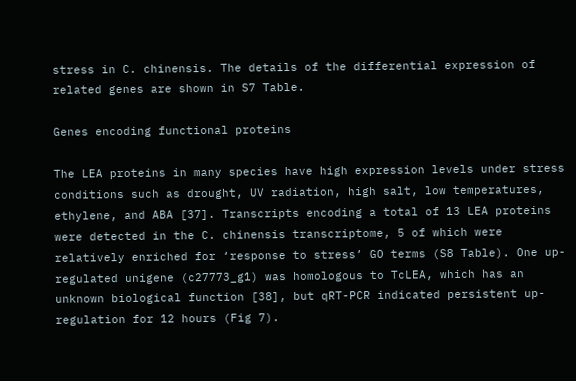stress in C. chinensis. The details of the differential expression of related genes are shown in S7 Table.

Genes encoding functional proteins

The LEA proteins in many species have high expression levels under stress conditions such as drought, UV radiation, high salt, low temperatures, ethylene, and ABA [37]. Transcripts encoding a total of 13 LEA proteins were detected in the C. chinensis transcriptome, 5 of which were relatively enriched for ‘response to stress’ GO terms (S8 Table). One up-regulated unigene (c27773_g1) was homologous to TcLEA, which has an unknown biological function [38], but qRT-PCR indicated persistent up-regulation for 12 hours (Fig 7).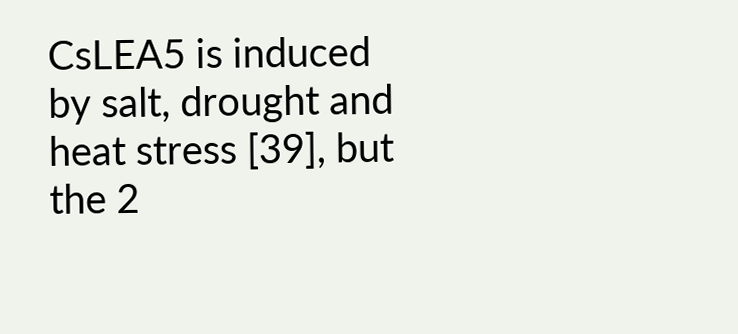CsLEA5 is induced by salt, drought and heat stress [39], but the 2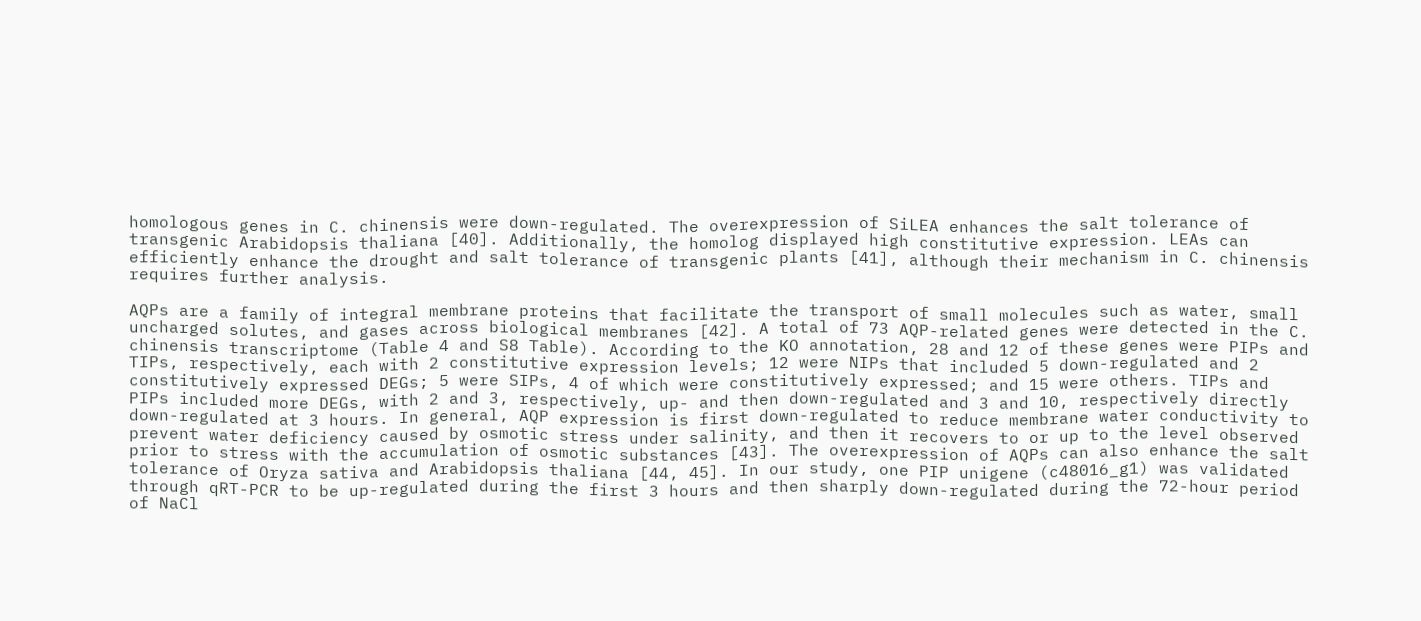homologous genes in C. chinensis were down-regulated. The overexpression of SiLEA enhances the salt tolerance of transgenic Arabidopsis thaliana [40]. Additionally, the homolog displayed high constitutive expression. LEAs can efficiently enhance the drought and salt tolerance of transgenic plants [41], although their mechanism in C. chinensis requires further analysis.

AQPs are a family of integral membrane proteins that facilitate the transport of small molecules such as water, small uncharged solutes, and gases across biological membranes [42]. A total of 73 AQP-related genes were detected in the C. chinensis transcriptome (Table 4 and S8 Table). According to the KO annotation, 28 and 12 of these genes were PIPs and TIPs, respectively, each with 2 constitutive expression levels; 12 were NIPs that included 5 down-regulated and 2 constitutively expressed DEGs; 5 were SIPs, 4 of which were constitutively expressed; and 15 were others. TIPs and PIPs included more DEGs, with 2 and 3, respectively, up- and then down-regulated and 3 and 10, respectively directly down-regulated at 3 hours. In general, AQP expression is first down-regulated to reduce membrane water conductivity to prevent water deficiency caused by osmotic stress under salinity, and then it recovers to or up to the level observed prior to stress with the accumulation of osmotic substances [43]. The overexpression of AQPs can also enhance the salt tolerance of Oryza sativa and Arabidopsis thaliana [44, 45]. In our study, one PIP unigene (c48016_g1) was validated through qRT-PCR to be up-regulated during the first 3 hours and then sharply down-regulated during the 72-hour period of NaCl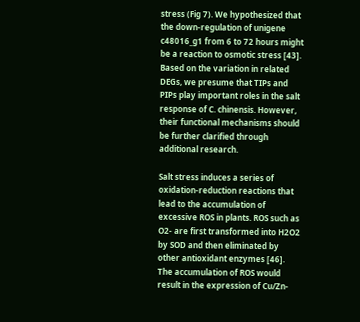stress (Fig 7). We hypothesized that the down-regulation of unigene c48016_g1 from 6 to 72 hours might be a reaction to osmotic stress [43]. Based on the variation in related DEGs, we presume that TIPs and PIPs play important roles in the salt response of C. chinensis. However, their functional mechanisms should be further clarified through additional research.

Salt stress induces a series of oxidation-reduction reactions that lead to the accumulation of excessive ROS in plants. ROS such as O2- are first transformed into H2O2 by SOD and then eliminated by other antioxidant enzymes [46]. The accumulation of ROS would result in the expression of Cu/Zn-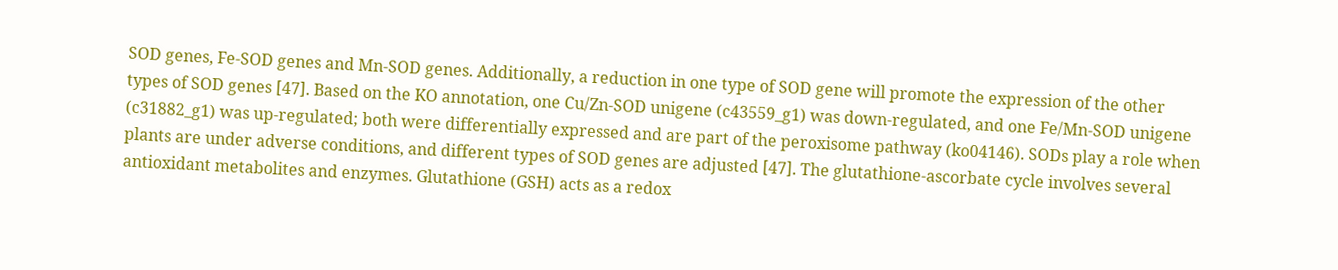SOD genes, Fe-SOD genes and Mn-SOD genes. Additionally, a reduction in one type of SOD gene will promote the expression of the other types of SOD genes [47]. Based on the KO annotation, one Cu/Zn-SOD unigene (c43559_g1) was down-regulated, and one Fe/Mn-SOD unigene (c31882_g1) was up-regulated; both were differentially expressed and are part of the peroxisome pathway (ko04146). SODs play a role when plants are under adverse conditions, and different types of SOD genes are adjusted [47]. The glutathione-ascorbate cycle involves several antioxidant metabolites and enzymes. Glutathione (GSH) acts as a redox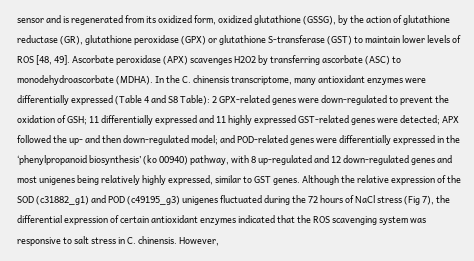sensor and is regenerated from its oxidized form, oxidized glutathione (GSSG), by the action of glutathione reductase (GR), glutathione peroxidase (GPX) or glutathione S-transferase (GST) to maintain lower levels of ROS [48, 49]. Ascorbate peroxidase (APX) scavenges H2O2 by transferring ascorbate (ASC) to monodehydroascorbate (MDHA). In the C. chinensis transcriptome, many antioxidant enzymes were differentially expressed (Table 4 and S8 Table): 2 GPX-related genes were down-regulated to prevent the oxidation of GSH; 11 differentially expressed and 11 highly expressed GST-related genes were detected; APX followed the up- and then down-regulated model; and POD-related genes were differentially expressed in the ‘phenylpropanoid biosynthesis’ (ko 00940) pathway, with 8 up-regulated and 12 down-regulated genes and most unigenes being relatively highly expressed, similar to GST genes. Although the relative expression of the SOD (c31882_g1) and POD (c49195_g3) unigenes fluctuated during the 72 hours of NaCl stress (Fig 7), the differential expression of certain antioxidant enzymes indicated that the ROS scavenging system was responsive to salt stress in C. chinensis. However,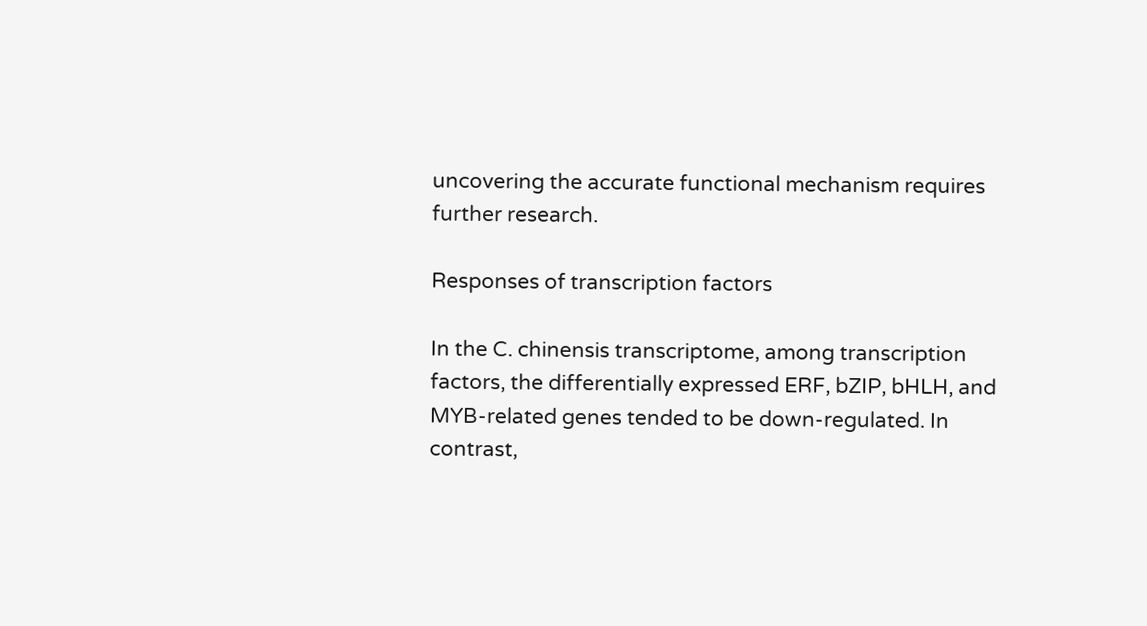uncovering the accurate functional mechanism requires further research.

Responses of transcription factors

In the C. chinensis transcriptome, among transcription factors, the differentially expressed ERF, bZIP, bHLH, and MYB-related genes tended to be down-regulated. In contrast,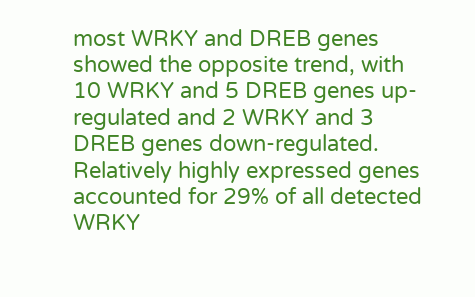most WRKY and DREB genes showed the opposite trend, with 10 WRKY and 5 DREB genes up-regulated and 2 WRKY and 3 DREB genes down-regulated. Relatively highly expressed genes accounted for 29% of all detected WRKY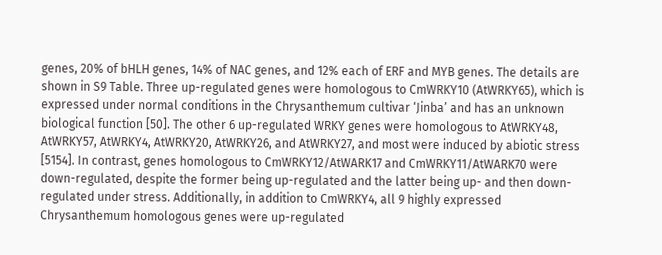genes, 20% of bHLH genes, 14% of NAC genes, and 12% each of ERF and MYB genes. The details are shown in S9 Table. Three up-regulated genes were homologous to CmWRKY10 (AtWRKY65), which is expressed under normal conditions in the Chrysanthemum cultivar ‘Jinba’ and has an unknown biological function [50]. The other 6 up-regulated WRKY genes were homologous to AtWRKY48, AtWRKY57, AtWRKY4, AtWRKY20, AtWRKY26, and AtWRKY27, and most were induced by abiotic stress [5154]. In contrast, genes homologous to CmWRKY12/AtWARK17 and CmWRKY11/AtWARK70 were down-regulated, despite the former being up-regulated and the latter being up- and then down-regulated under stress. Additionally, in addition to CmWRKY4, all 9 highly expressed Chrysanthemum homologous genes were up-regulated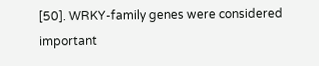[50]. WRKY-family genes were considered important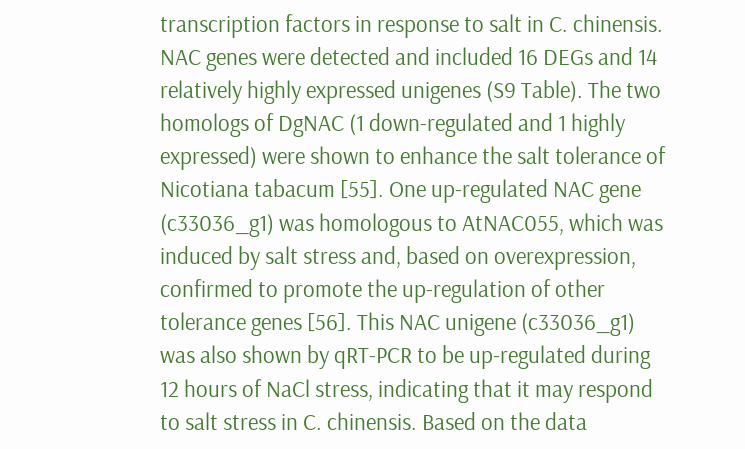transcription factors in response to salt in C. chinensis. NAC genes were detected and included 16 DEGs and 14 relatively highly expressed unigenes (S9 Table). The two homologs of DgNAC (1 down-regulated and 1 highly expressed) were shown to enhance the salt tolerance of Nicotiana tabacum [55]. One up-regulated NAC gene (c33036_g1) was homologous to AtNAC055, which was induced by salt stress and, based on overexpression, confirmed to promote the up-regulation of other tolerance genes [56]. This NAC unigene (c33036_g1) was also shown by qRT-PCR to be up-regulated during 12 hours of NaCl stress, indicating that it may respond to salt stress in C. chinensis. Based on the data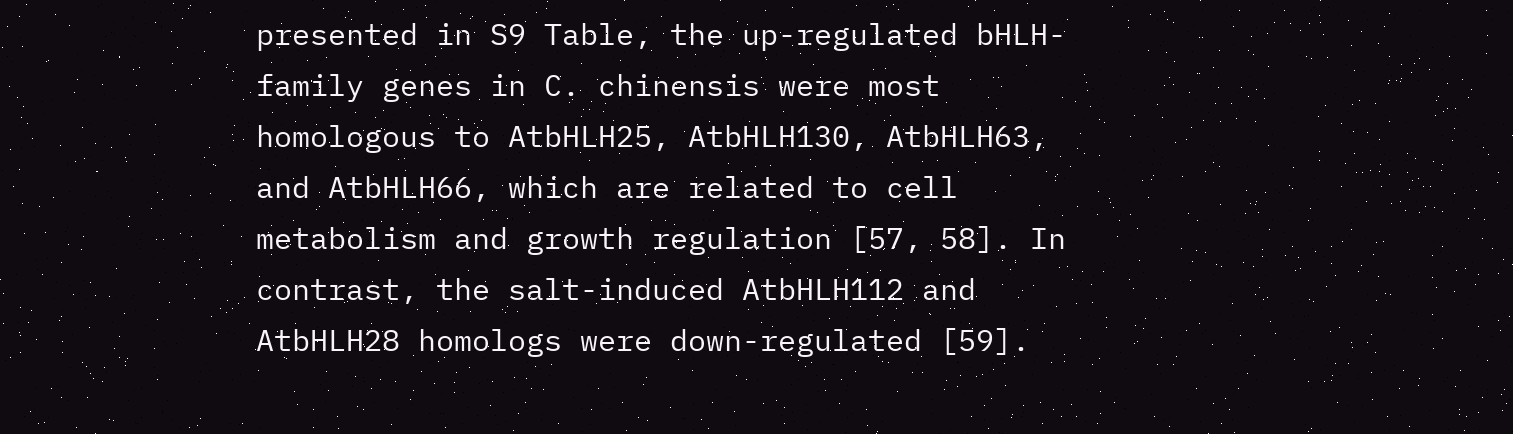presented in S9 Table, the up-regulated bHLH-family genes in C. chinensis were most homologous to AtbHLH25, AtbHLH130, AtbHLH63, and AtbHLH66, which are related to cell metabolism and growth regulation [57, 58]. In contrast, the salt-induced AtbHLH112 and AtbHLH28 homologs were down-regulated [59].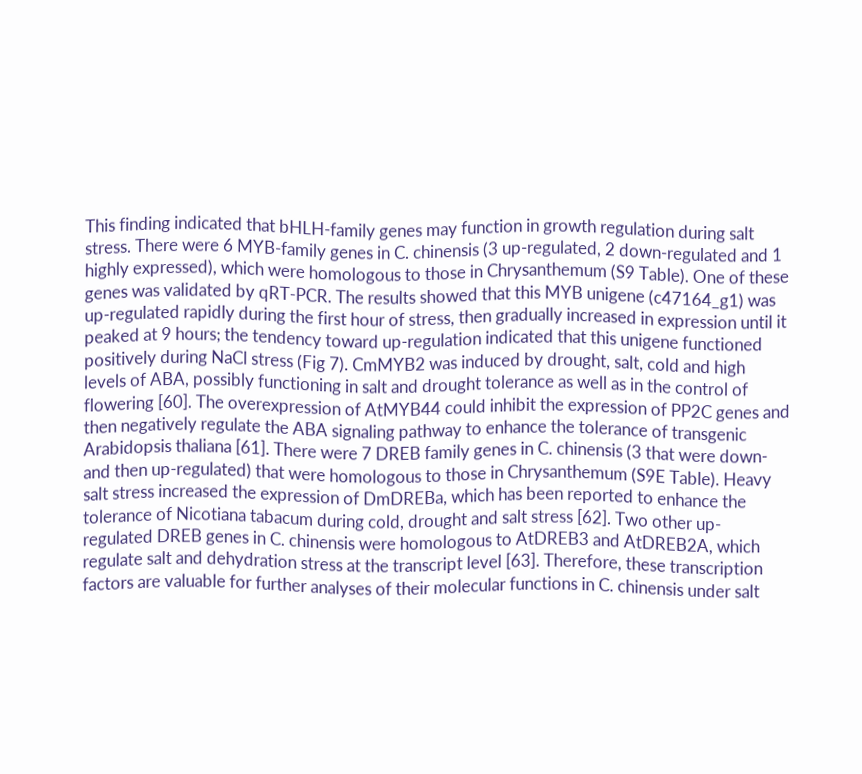This finding indicated that bHLH-family genes may function in growth regulation during salt stress. There were 6 MYB-family genes in C. chinensis (3 up-regulated, 2 down-regulated and 1 highly expressed), which were homologous to those in Chrysanthemum (S9 Table). One of these genes was validated by qRT-PCR. The results showed that this MYB unigene (c47164_g1) was up-regulated rapidly during the first hour of stress, then gradually increased in expression until it peaked at 9 hours; the tendency toward up-regulation indicated that this unigene functioned positively during NaCl stress (Fig 7). CmMYB2 was induced by drought, salt, cold and high levels of ABA, possibly functioning in salt and drought tolerance as well as in the control of flowering [60]. The overexpression of AtMYB44 could inhibit the expression of PP2C genes and then negatively regulate the ABA signaling pathway to enhance the tolerance of transgenic Arabidopsis thaliana [61]. There were 7 DREB family genes in C. chinensis (3 that were down- and then up-regulated) that were homologous to those in Chrysanthemum (S9E Table). Heavy salt stress increased the expression of DmDREBa, which has been reported to enhance the tolerance of Nicotiana tabacum during cold, drought and salt stress [62]. Two other up-regulated DREB genes in C. chinensis were homologous to AtDREB3 and AtDREB2A, which regulate salt and dehydration stress at the transcript level [63]. Therefore, these transcription factors are valuable for further analyses of their molecular functions in C. chinensis under salt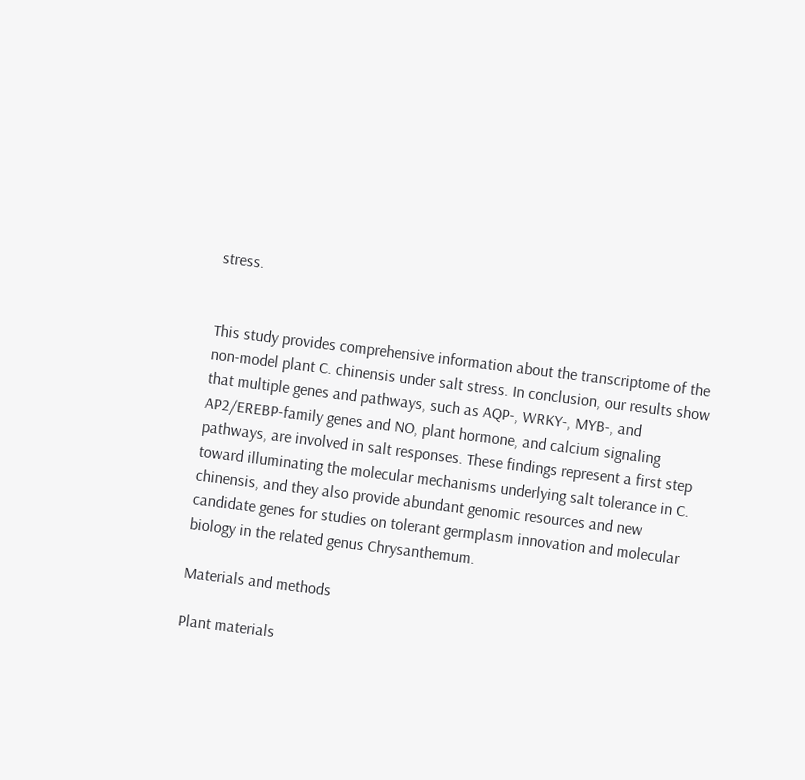stress.


This study provides comprehensive information about the transcriptome of the non-model plant C. chinensis under salt stress. In conclusion, our results show that multiple genes and pathways, such as AQP-, WRKY-, MYB-, and AP2/EREBP-family genes and NO, plant hormone, and calcium signaling pathways, are involved in salt responses. These findings represent a first step toward illuminating the molecular mechanisms underlying salt tolerance in C. chinensis, and they also provide abundant genomic resources and new candidate genes for studies on tolerant germplasm innovation and molecular biology in the related genus Chrysanthemum.

Materials and methods

Plant materials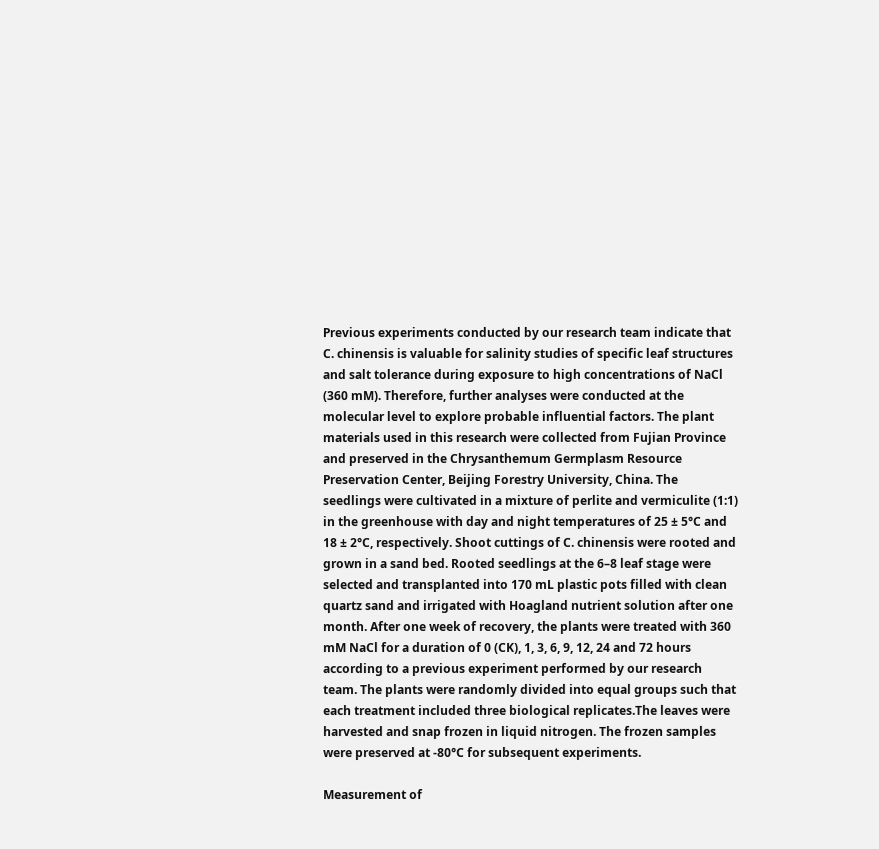Previous experiments conducted by our research team indicate that C. chinensis is valuable for salinity studies of specific leaf structures and salt tolerance during exposure to high concentrations of NaCl (360 mM). Therefore, further analyses were conducted at the molecular level to explore probable influential factors. The plant materials used in this research were collected from Fujian Province and preserved in the Chrysanthemum Germplasm Resource Preservation Center, Beijing Forestry University, China. The seedlings were cultivated in a mixture of perlite and vermiculite (1:1) in the greenhouse with day and night temperatures of 25 ± 5°C and 18 ± 2°C, respectively. Shoot cuttings of C. chinensis were rooted and grown in a sand bed. Rooted seedlings at the 6–8 leaf stage were selected and transplanted into 170 mL plastic pots filled with clean quartz sand and irrigated with Hoagland nutrient solution after one month. After one week of recovery, the plants were treated with 360 mM NaCl for a duration of 0 (CK), 1, 3, 6, 9, 12, 24 and 72 hours according to a previous experiment performed by our research team. The plants were randomly divided into equal groups such that each treatment included three biological replicates.The leaves were harvested and snap frozen in liquid nitrogen. The frozen samples were preserved at -80°C for subsequent experiments.

Measurement of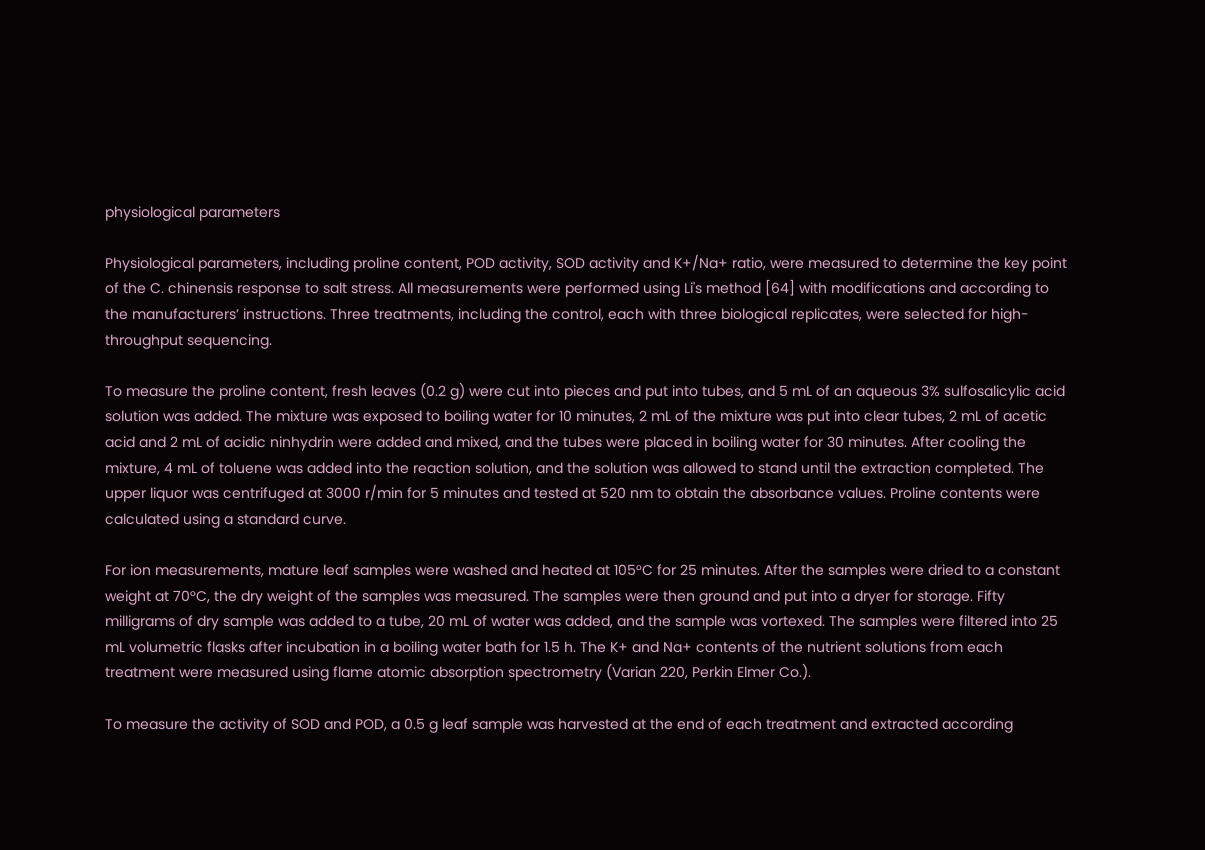physiological parameters

Physiological parameters, including proline content, POD activity, SOD activity and K+/Na+ ratio, were measured to determine the key point of the C. chinensis response to salt stress. All measurements were performed using Li's method [64] with modifications and according to the manufacturers’ instructions. Three treatments, including the control, each with three biological replicates, were selected for high-throughput sequencing.

To measure the proline content, fresh leaves (0.2 g) were cut into pieces and put into tubes, and 5 mL of an aqueous 3% sulfosalicylic acid solution was added. The mixture was exposed to boiling water for 10 minutes, 2 mL of the mixture was put into clear tubes, 2 mL of acetic acid and 2 mL of acidic ninhydrin were added and mixed, and the tubes were placed in boiling water for 30 minutes. After cooling the mixture, 4 mL of toluene was added into the reaction solution, and the solution was allowed to stand until the extraction completed. The upper liquor was centrifuged at 3000 r/min for 5 minutes and tested at 520 nm to obtain the absorbance values. Proline contents were calculated using a standard curve.

For ion measurements, mature leaf samples were washed and heated at 105°C for 25 minutes. After the samples were dried to a constant weight at 70°C, the dry weight of the samples was measured. The samples were then ground and put into a dryer for storage. Fifty milligrams of dry sample was added to a tube, 20 mL of water was added, and the sample was vortexed. The samples were filtered into 25 mL volumetric flasks after incubation in a boiling water bath for 1.5 h. The K+ and Na+ contents of the nutrient solutions from each treatment were measured using flame atomic absorption spectrometry (Varian 220, Perkin Elmer Co.).

To measure the activity of SOD and POD, a 0.5 g leaf sample was harvested at the end of each treatment and extracted according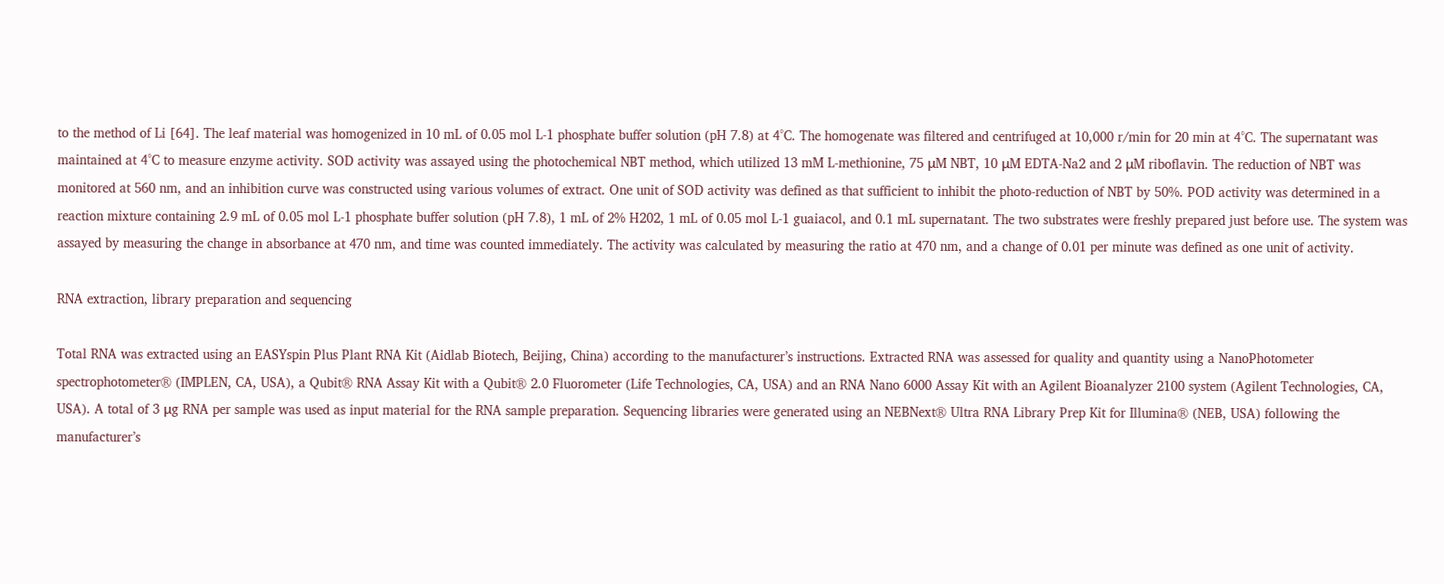to the method of Li [64]. The leaf material was homogenized in 10 mL of 0.05 mol L-1 phosphate buffer solution (pH 7.8) at 4°C. The homogenate was filtered and centrifuged at 10,000 r/min for 20 min at 4°C. The supernatant was maintained at 4°C to measure enzyme activity. SOD activity was assayed using the photochemical NBT method, which utilized 13 mM L-methionine, 75 μM NBT, 10 μM EDTA-Na2 and 2 μM riboflavin. The reduction of NBT was monitored at 560 nm, and an inhibition curve was constructed using various volumes of extract. One unit of SOD activity was defined as that sufficient to inhibit the photo-reduction of NBT by 50%. POD activity was determined in a reaction mixture containing 2.9 mL of 0.05 mol L-1 phosphate buffer solution (pH 7.8), 1 mL of 2% H202, 1 mL of 0.05 mol L-1 guaiacol, and 0.1 mL supernatant. The two substrates were freshly prepared just before use. The system was assayed by measuring the change in absorbance at 470 nm, and time was counted immediately. The activity was calculated by measuring the ratio at 470 nm, and a change of 0.01 per minute was defined as one unit of activity.

RNA extraction, library preparation and sequencing

Total RNA was extracted using an EASYspin Plus Plant RNA Kit (Aidlab Biotech, Beijing, China) according to the manufacturer’s instructions. Extracted RNA was assessed for quality and quantity using a NanoPhotometer spectrophotometer® (IMPLEN, CA, USA), a Qubit® RNA Assay Kit with a Qubit® 2.0 Fluorometer (Life Technologies, CA, USA) and an RNA Nano 6000 Assay Kit with an Agilent Bioanalyzer 2100 system (Agilent Technologies, CA, USA). A total of 3 μg RNA per sample was used as input material for the RNA sample preparation. Sequencing libraries were generated using an NEBNext® Ultra RNA Library Prep Kit for Illumina® (NEB, USA) following the manufacturer’s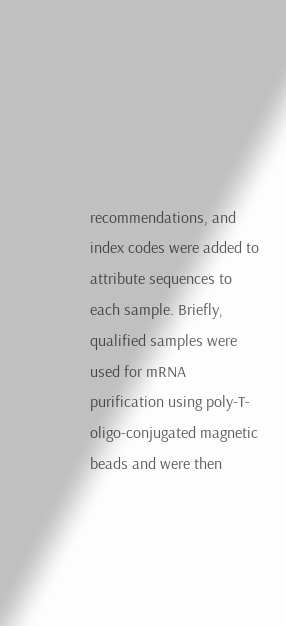recommendations, and index codes were added to attribute sequences to each sample. Briefly, qualified samples were used for mRNA purification using poly-T-oligo-conjugated magnetic beads and were then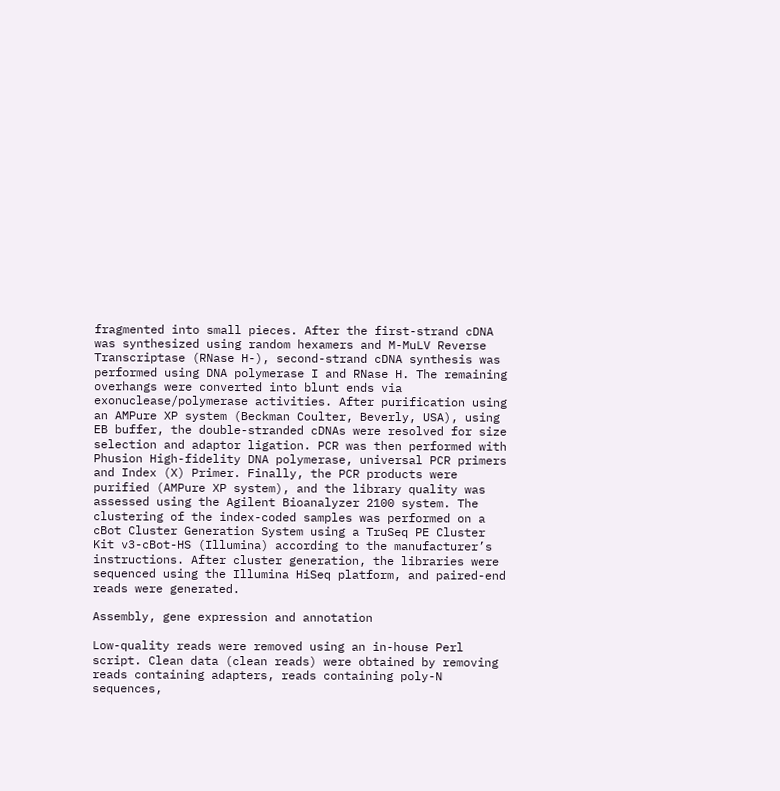fragmented into small pieces. After the first-strand cDNA was synthesized using random hexamers and M-MuLV Reverse Transcriptase (RNase H-), second-strand cDNA synthesis was performed using DNA polymerase I and RNase H. The remaining overhangs were converted into blunt ends via exonuclease/polymerase activities. After purification using an AMPure XP system (Beckman Coulter, Beverly, USA), using EB buffer, the double-stranded cDNAs were resolved for size selection and adaptor ligation. PCR was then performed with Phusion High-fidelity DNA polymerase, universal PCR primers and Index (X) Primer. Finally, the PCR products were purified (AMPure XP system), and the library quality was assessed using the Agilent Bioanalyzer 2100 system. The clustering of the index-coded samples was performed on a cBot Cluster Generation System using a TruSeq PE Cluster Kit v3-cBot-HS (Illumina) according to the manufacturer’s instructions. After cluster generation, the libraries were sequenced using the Illumina HiSeq platform, and paired-end reads were generated.

Assembly, gene expression and annotation

Low-quality reads were removed using an in-house Perl script. Clean data (clean reads) were obtained by removing reads containing adapters, reads containing poly-N sequences,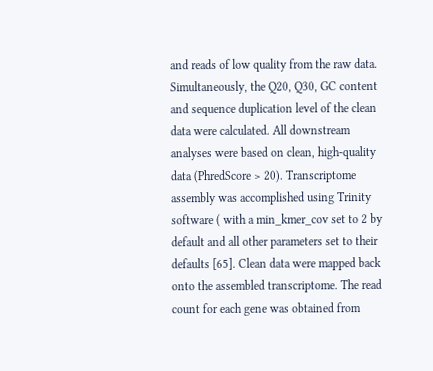and reads of low quality from the raw data. Simultaneously, the Q20, Q30, GC content and sequence duplication level of the clean data were calculated. All downstream analyses were based on clean, high-quality data (PhredScore > 20). Transcriptome assembly was accomplished using Trinity software ( with a min_kmer_cov set to 2 by default and all other parameters set to their defaults [65]. Clean data were mapped back onto the assembled transcriptome. The read count for each gene was obtained from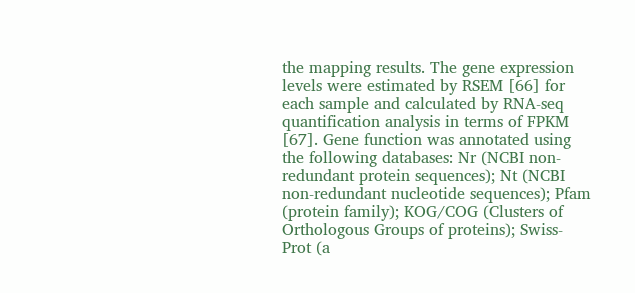the mapping results. The gene expression levels were estimated by RSEM [66] for each sample and calculated by RNA-seq quantification analysis in terms of FPKM [67]. Gene function was annotated using the following databases: Nr (NCBI non-redundant protein sequences); Nt (NCBI non-redundant nucleotide sequences); Pfam (protein family); KOG/COG (Clusters of Orthologous Groups of proteins); Swiss-Prot (a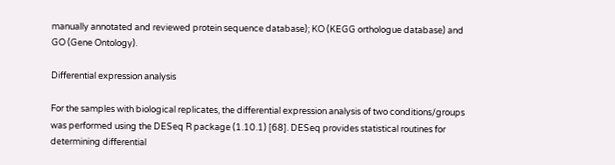manually annotated and reviewed protein sequence database); KO (KEGG orthologue database) and GO (Gene Ontology).

Differential expression analysis

For the samples with biological replicates, the differential expression analysis of two conditions/groups was performed using the DESeq R package (1.10.1) [68]. DESeq provides statistical routines for determining differential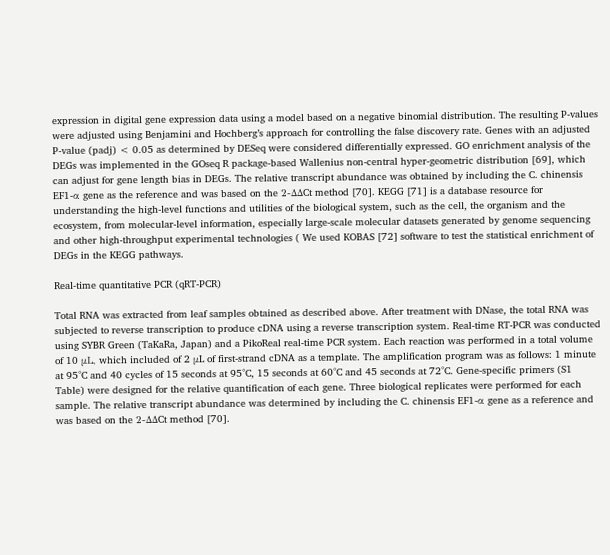expression in digital gene expression data using a model based on a negative binomial distribution. The resulting P-values were adjusted using Benjamini and Hochberg’s approach for controlling the false discovery rate. Genes with an adjusted P-value (padj) < 0.05 as determined by DESeq were considered differentially expressed. GO enrichment analysis of the DEGs was implemented in the GOseq R package-based Wallenius non-central hyper-geometric distribution [69], which can adjust for gene length bias in DEGs. The relative transcript abundance was obtained by including the C. chinensis EF1-α gene as the reference and was based on the 2-ΔΔCt method [70]. KEGG [71] is a database resource for understanding the high-level functions and utilities of the biological system, such as the cell, the organism and the ecosystem, from molecular-level information, especially large-scale molecular datasets generated by genome sequencing and other high-throughput experimental technologies ( We used KOBAS [72] software to test the statistical enrichment of DEGs in the KEGG pathways.

Real-time quantitative PCR (qRT-PCR)

Total RNA was extracted from leaf samples obtained as described above. After treatment with DNase, the total RNA was subjected to reverse transcription to produce cDNA using a reverse transcription system. Real-time RT-PCR was conducted using SYBR Green (TaKaRa, Japan) and a PikoReal real-time PCR system. Each reaction was performed in a total volume of 10 μL, which included of 2 μL of first-strand cDNA as a template. The amplification program was as follows: 1 minute at 95°C and 40 cycles of 15 seconds at 95°C, 15 seconds at 60°C and 45 seconds at 72°C. Gene-specific primers (S1 Table) were designed for the relative quantification of each gene. Three biological replicates were performed for each sample. The relative transcript abundance was determined by including the C. chinensis EF1-α gene as a reference and was based on the 2-ΔΔCt method [70].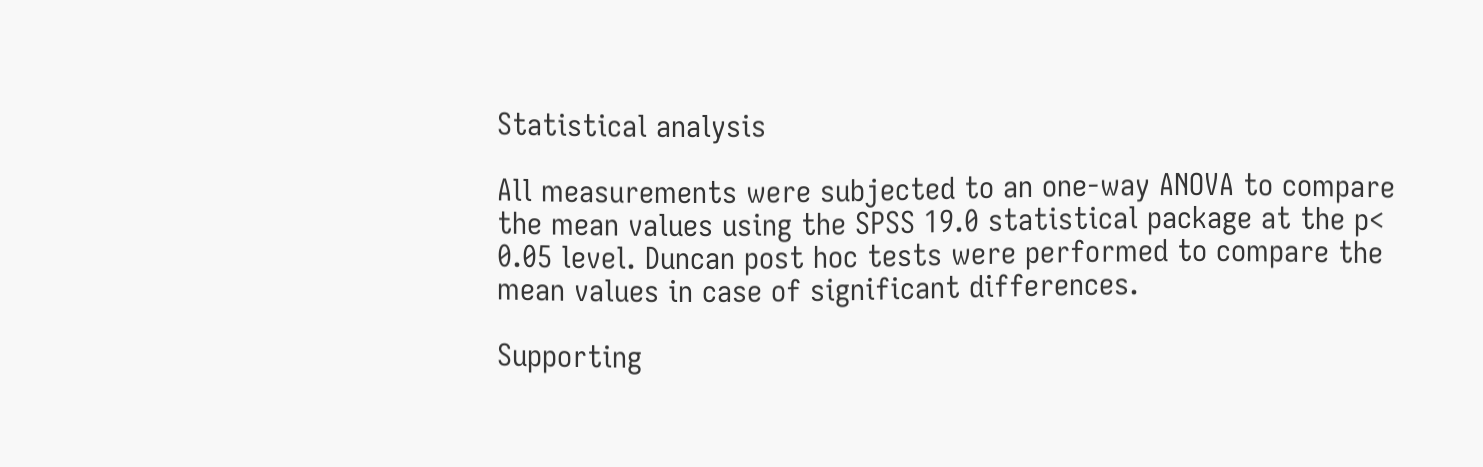Statistical analysis

All measurements were subjected to an one-way ANOVA to compare the mean values using the SPSS 19.0 statistical package at the p< 0.05 level. Duncan post hoc tests were performed to compare the mean values in case of significant differences.

Supporting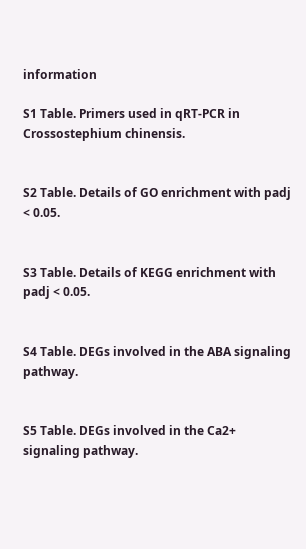information

S1 Table. Primers used in qRT-PCR in Crossostephium chinensis.


S2 Table. Details of GO enrichment with padj < 0.05.


S3 Table. Details of KEGG enrichment with padj < 0.05.


S4 Table. DEGs involved in the ABA signaling pathway.


S5 Table. DEGs involved in the Ca2+ signaling pathway.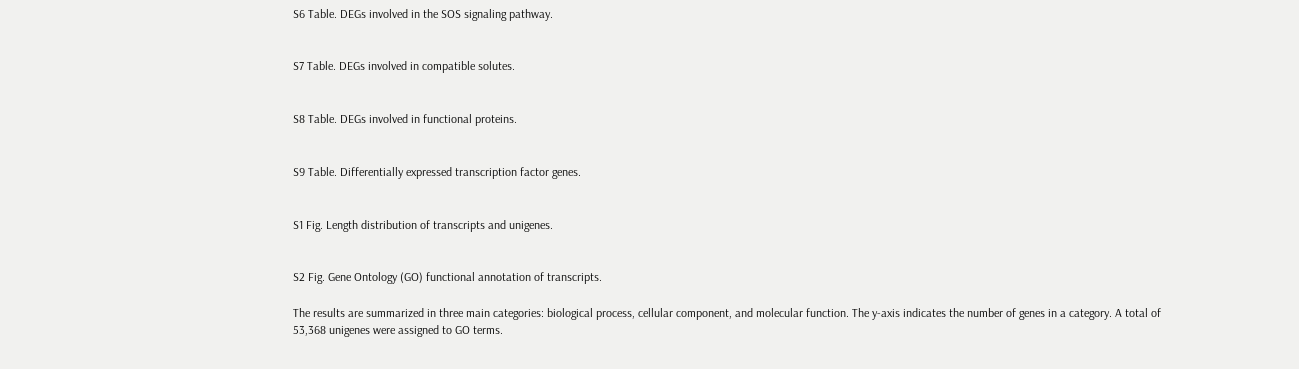S6 Table. DEGs involved in the SOS signaling pathway.


S7 Table. DEGs involved in compatible solutes.


S8 Table. DEGs involved in functional proteins.


S9 Table. Differentially expressed transcription factor genes.


S1 Fig. Length distribution of transcripts and unigenes.


S2 Fig. Gene Ontology (GO) functional annotation of transcripts.

The results are summarized in three main categories: biological process, cellular component, and molecular function. The y-axis indicates the number of genes in a category. A total of 53,368 unigenes were assigned to GO terms.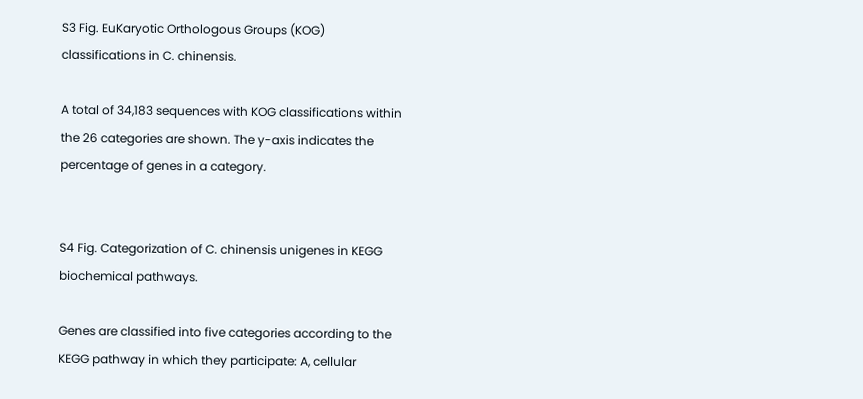S3 Fig. EuKaryotic Orthologous Groups (KOG) classifications in C. chinensis.

A total of 34,183 sequences with KOG classifications within the 26 categories are shown. The y-axis indicates the percentage of genes in a category.


S4 Fig. Categorization of C. chinensis unigenes in KEGG biochemical pathways.

Genes are classified into five categories according to the KEGG pathway in which they participate: A, cellular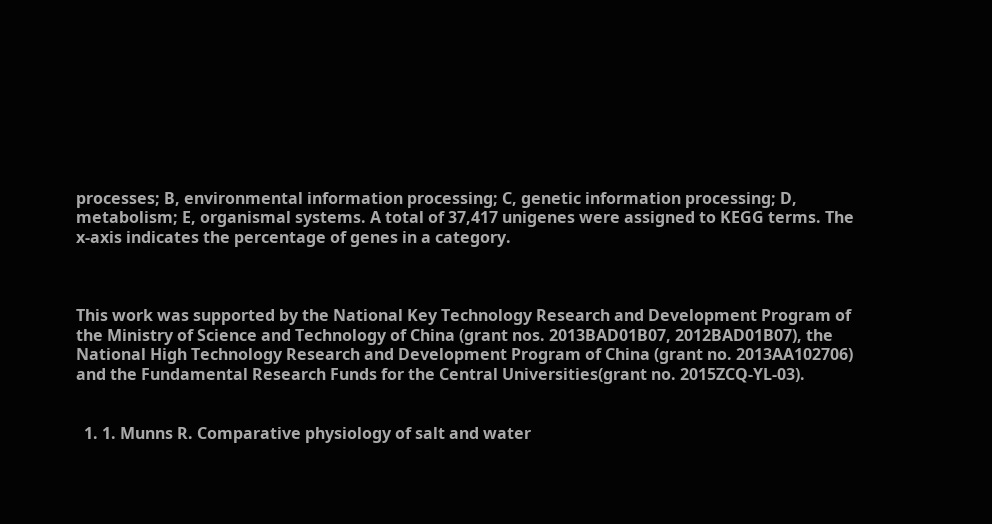processes; B, environmental information processing; C, genetic information processing; D, metabolism; E, organismal systems. A total of 37,417 unigenes were assigned to KEGG terms. The x-axis indicates the percentage of genes in a category.



This work was supported by the National Key Technology Research and Development Program of the Ministry of Science and Technology of China (grant nos. 2013BAD01B07, 2012BAD01B07), the National High Technology Research and Development Program of China (grant no. 2013AA102706) and the Fundamental Research Funds for the Central Universities(grant no. 2015ZCQ-YL-03).


  1. 1. Munns R. Comparative physiology of salt and water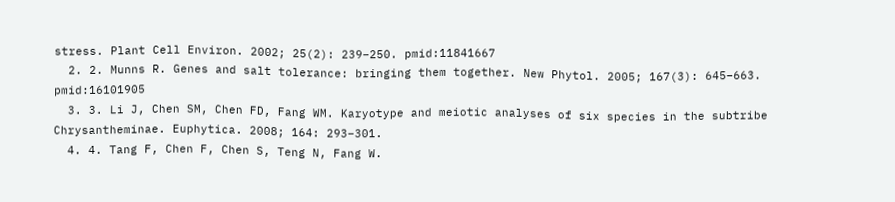stress. Plant Cell Environ. 2002; 25(2): 239–250. pmid:11841667
  2. 2. Munns R. Genes and salt tolerance: bringing them together. New Phytol. 2005; 167(3): 645–663. pmid:16101905
  3. 3. Li J, Chen SM, Chen FD, Fang WM. Karyotype and meiotic analyses of six species in the subtribe Chrysantheminae. Euphytica. 2008; 164: 293–301.
  4. 4. Tang F, Chen F, Chen S, Teng N, Fang W.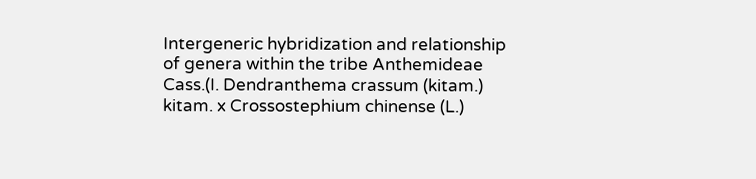Intergeneric hybridization and relationship of genera within the tribe Anthemideae Cass.(I. Dendranthema crassum (kitam.) kitam. x Crossostephium chinense (L.)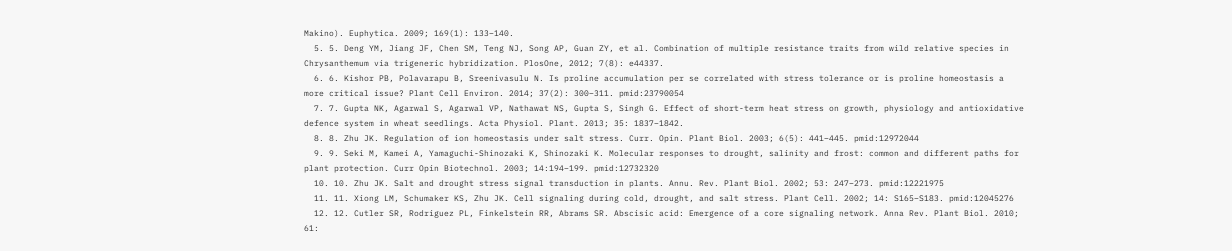Makino). Euphytica. 2009; 169(1): 133–140.
  5. 5. Deng YM, Jiang JF, Chen SM, Teng NJ, Song AP, Guan ZY, et al. Combination of multiple resistance traits from wild relative species in Chrysanthemum via trigeneric hybridization. PlosOne, 2012; 7(8): e44337.
  6. 6. Kishor PB, Polavarapu B, Sreenivasulu N. Is proline accumulation per se correlated with stress tolerance or is proline homeostasis a more critical issue? Plant Cell Environ. 2014; 37(2): 300–311. pmid:23790054
  7. 7. Gupta NK, Agarwal S, Agarwal VP, Nathawat NS, Gupta S, Singh G. Effect of short-term heat stress on growth, physiology and antioxidative defence system in wheat seedlings. Acta Physiol. Plant. 2013; 35: 1837–1842.
  8. 8. Zhu JK. Regulation of ion homeostasis under salt stress. Curr. Opin. Plant Biol. 2003; 6(5): 441–445. pmid:12972044
  9. 9. Seki M, Kamei A, Yamaguchi-Shinozaki K, Shinozaki K. Molecular responses to drought, salinity and frost: common and different paths for plant protection. Curr Opin Biotechnol. 2003; 14:194–199. pmid:12732320
  10. 10. Zhu JK. Salt and drought stress signal transduction in plants. Annu. Rev. Plant Biol. 2002; 53: 247–273. pmid:12221975
  11. 11. Xiong LM, Schumaker KS, Zhu JK. Cell signaling during cold, drought, and salt stress. Plant Cell. 2002; 14: S165–S183. pmid:12045276
  12. 12. Cutler SR, Rodriguez PL, Finkelstein RR, Abrams SR. Abscisic acid: Emergence of a core signaling network. Anna Rev. Plant Biol. 2010; 61: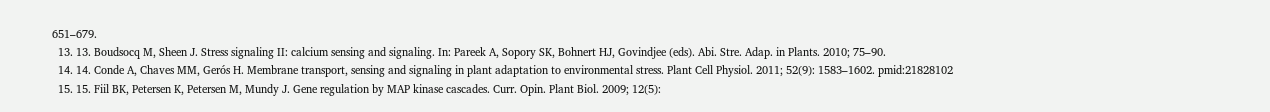651–679.
  13. 13. Boudsocq M, Sheen J. Stress signaling II: calcium sensing and signaling. In: Pareek A, Sopory SK, Bohnert HJ, Govindjee (eds). Abi. Stre. Adap. in Plants. 2010; 75–90.
  14. 14. Conde A, Chaves MM, Gerós H. Membrane transport, sensing and signaling in plant adaptation to environmental stress. Plant Cell Physiol. 2011; 52(9): 1583–1602. pmid:21828102
  15. 15. Fiil BK, Petersen K, Petersen M, Mundy J. Gene regulation by MAP kinase cascades. Curr. Opin. Plant Biol. 2009; 12(5):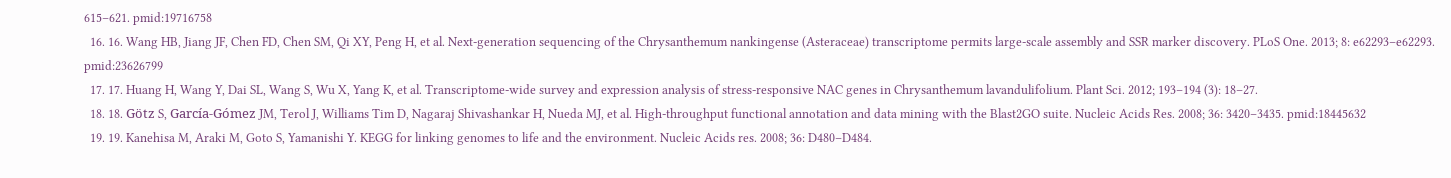615–621. pmid:19716758
  16. 16. Wang HB, Jiang JF, Chen FD, Chen SM, Qi XY, Peng H, et al. Next-generation sequencing of the Chrysanthemum nankingense (Asteraceae) transcriptome permits large-scale assembly and SSR marker discovery. PLoS One. 2013; 8: e62293–e62293. pmid:23626799
  17. 17. Huang H, Wang Y, Dai SL, Wang S, Wu X, Yang K, et al. Transcriptome-wide survey and expression analysis of stress-responsive NAC genes in Chrysanthemum lavandulifolium. Plant Sci. 2012; 193–194 (3): 18–27.
  18. 18. Götz S, García-Gómez JM, Terol J, Williams Tim D, Nagaraj Shivashankar H, Nueda MJ, et al. High-throughput functional annotation and data mining with the Blast2GO suite. Nucleic Acids Res. 2008; 36: 3420–3435. pmid:18445632
  19. 19. Kanehisa M, Araki M, Goto S, Yamanishi Y. KEGG for linking genomes to life and the environment. Nucleic Acids res. 2008; 36: D480–D484.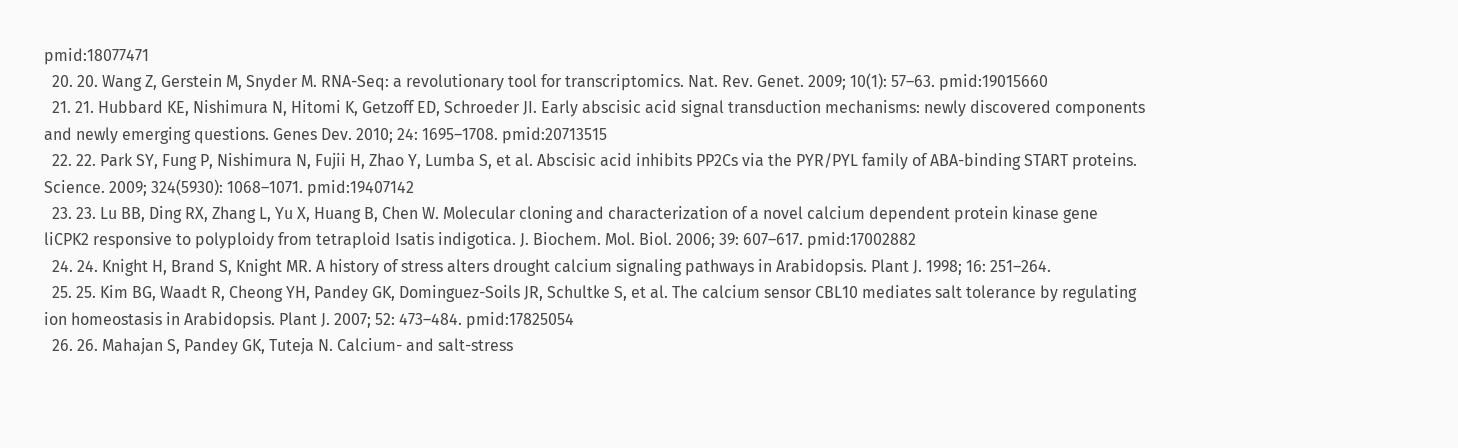pmid:18077471
  20. 20. Wang Z, Gerstein M, Snyder M. RNA-Seq: a revolutionary tool for transcriptomics. Nat. Rev. Genet. 2009; 10(1): 57–63. pmid:19015660
  21. 21. Hubbard KE, Nishimura N, Hitomi K, Getzoff ED, Schroeder JI. Early abscisic acid signal transduction mechanisms: newly discovered components and newly emerging questions. Genes Dev. 2010; 24: 1695–1708. pmid:20713515
  22. 22. Park SY, Fung P, Nishimura N, Fujii H, Zhao Y, Lumba S, et al. Abscisic acid inhibits PP2Cs via the PYR/PYL family of ABA-binding START proteins. Science. 2009; 324(5930): 1068–1071. pmid:19407142
  23. 23. Lu BB, Ding RX, Zhang L, Yu X, Huang B, Chen W. Molecular cloning and characterization of a novel calcium dependent protein kinase gene liCPK2 responsive to polyploidy from tetraploid Isatis indigotica. J. Biochem. Mol. Biol. 2006; 39: 607–617. pmid:17002882
  24. 24. Knight H, Brand S, Knight MR. A history of stress alters drought calcium signaling pathways in Arabidopsis. Plant J. 1998; 16: 251–264.
  25. 25. Kim BG, Waadt R, Cheong YH, Pandey GK, Dominguez-Soils JR, Schultke S, et al. The calcium sensor CBL10 mediates salt tolerance by regulating ion homeostasis in Arabidopsis. Plant J. 2007; 52: 473–484. pmid:17825054
  26. 26. Mahajan S, Pandey GK, Tuteja N. Calcium- and salt-stress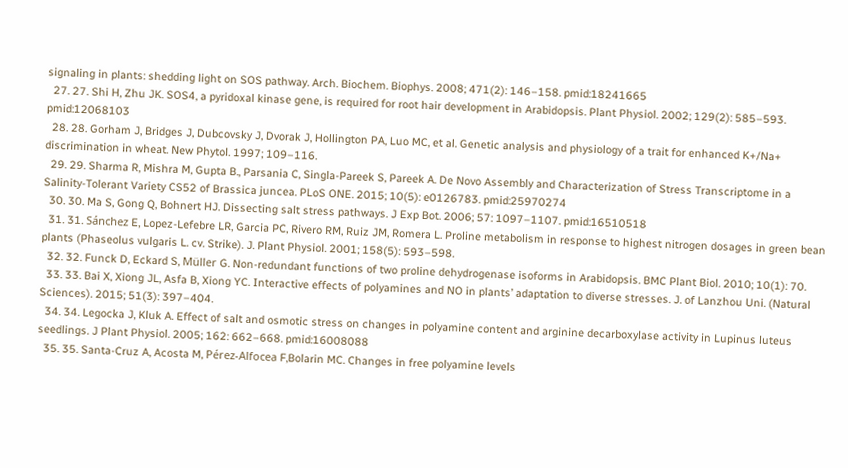signaling in plants: shedding light on SOS pathway. Arch. Biochem. Biophys. 2008; 471(2): 146–158. pmid:18241665
  27. 27. Shi H, Zhu JK. SOS4, a pyridoxal kinase gene, is required for root hair development in Arabidopsis. Plant Physiol. 2002; 129(2): 585–593. pmid:12068103
  28. 28. Gorham J, Bridges J, Dubcovsky J, Dvorak J, Hollington PA, Luo MC, et al. Genetic analysis and physiology of a trait for enhanced K+/Na+ discrimination in wheat. New Phytol. 1997; 109–116.
  29. 29. Sharma R, Mishra M, Gupta B., Parsania C, Singla-Pareek S, Pareek A. De Novo Assembly and Characterization of Stress Transcriptome in a Salinity-Tolerant Variety CS52 of Brassica juncea. PLoS ONE. 2015; 10(5): e0126783. pmid:25970274
  30. 30. Ma S, Gong Q, Bohnert HJ. Dissecting salt stress pathways. J Exp Bot. 2006; 57: 1097–1107. pmid:16510518
  31. 31. Sánchez E, Lopez-Lefebre LR, Garcia PC, Rivero RM, Ruiz JM, Romera L. Proline metabolism in response to highest nitrogen dosages in green bean plants (Phaseolus vulgaris L. cv. Strike). J. Plant Physiol. 2001; 158(5): 593–598.
  32. 32. Funck D, Eckard S, Müller G. Non-redundant functions of two proline dehydrogenase isoforms in Arabidopsis. BMC Plant Biol. 2010; 10(1): 70.
  33. 33. Bai X, Xiong JL, Asfa B, Xiong YC. Interactive effects of polyamines and NO in plants’ adaptation to diverse stresses. J. of Lanzhou Uni. (Natural Sciences). 2015; 51(3): 397–404.
  34. 34. Legocka J, Kluk A. Effect of salt and osmotic stress on changes in polyamine content and arginine decarboxylase activity in Lupinus luteus seedlings. J Plant Physiol. 2005; 162: 662–668. pmid:16008088
  35. 35. Santa-Cruz A, Acosta M, Pérez-Alfocea F,Bolarin MC. Changes in free polyamine levels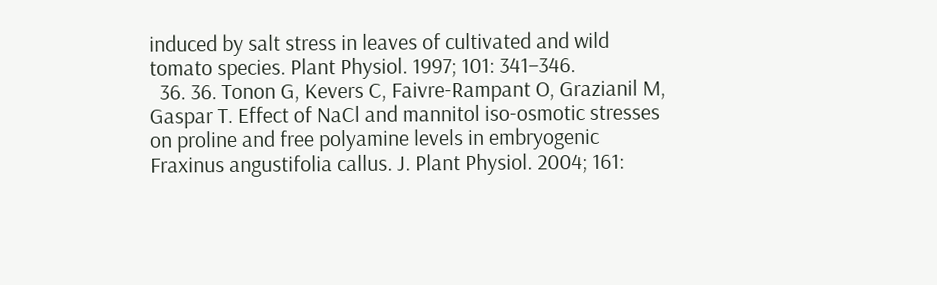induced by salt stress in leaves of cultivated and wild tomato species. Plant Physiol. 1997; 101: 341–346.
  36. 36. Tonon G, Kevers C, Faivre-Rampant O, Grazianil M, Gaspar T. Effect of NaCl and mannitol iso-osmotic stresses on proline and free polyamine levels in embryogenic Fraxinus angustifolia callus. J. Plant Physiol. 2004; 161: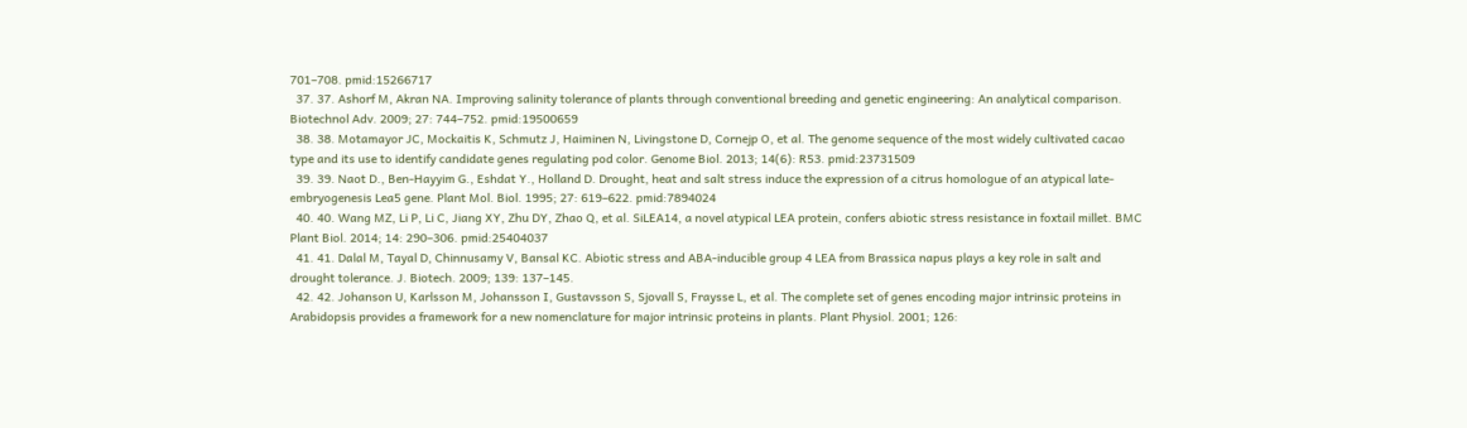701–708. pmid:15266717
  37. 37. Ashorf M, Akran NA. Improving salinity tolerance of plants through conventional breeding and genetic engineering: An analytical comparison. Biotechnol Adv. 2009; 27: 744–752. pmid:19500659
  38. 38. Motamayor JC, Mockaitis K, Schmutz J, Haiminen N, Livingstone D, Cornejp O, et al. The genome sequence of the most widely cultivated cacao type and its use to identify candidate genes regulating pod color. Genome Biol. 2013; 14(6): R53. pmid:23731509
  39. 39. Naot D., Ben-Hayyim G., Eshdat Y., Holland D. Drought, heat and salt stress induce the expression of a citrus homologue of an atypical late-embryogenesis Lea5 gene. Plant Mol. Biol. 1995; 27: 619–622. pmid:7894024
  40. 40. Wang MZ, Li P, Li C, Jiang XY, Zhu DY, Zhao Q, et al. SiLEA14, a novel atypical LEA protein, confers abiotic stress resistance in foxtail millet. BMC Plant Biol. 2014; 14: 290–306. pmid:25404037
  41. 41. Dalal M, Tayal D, Chinnusamy V, Bansal KC. Abiotic stress and ABA-inducible group 4 LEA from Brassica napus plays a key role in salt and drought tolerance. J. Biotech. 2009; 139: 137–145.
  42. 42. Johanson U, Karlsson M, Johansson I, Gustavsson S, Sjovall S, Fraysse L, et al. The complete set of genes encoding major intrinsic proteins in Arabidopsis provides a framework for a new nomenclature for major intrinsic proteins in plants. Plant Physiol. 2001; 126: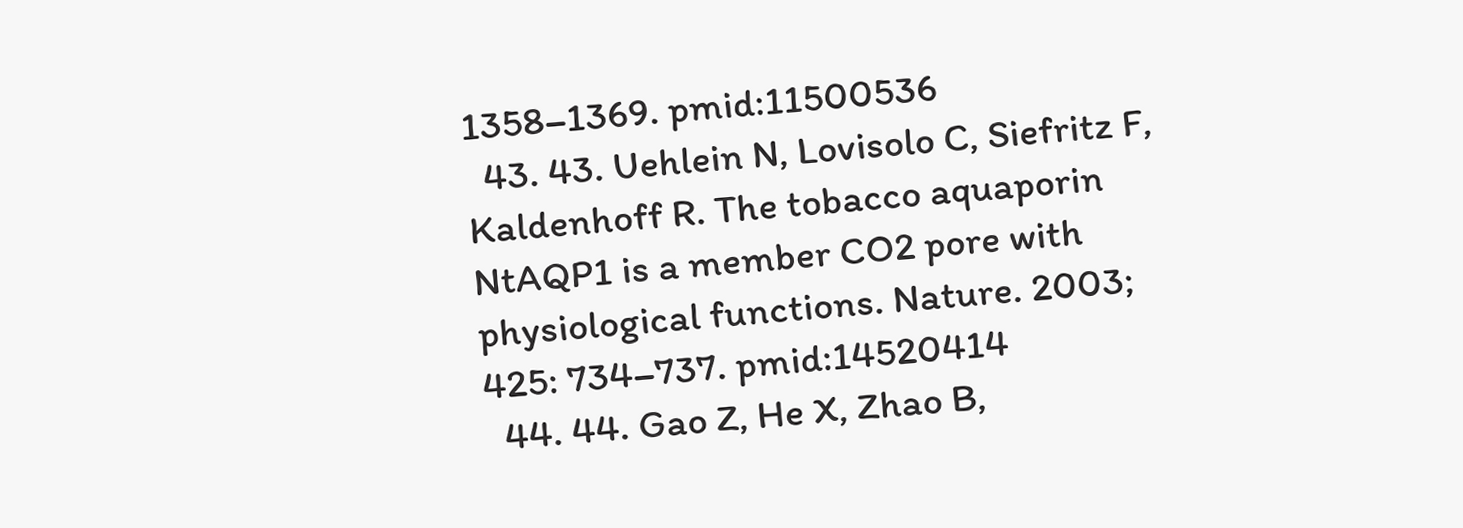1358–1369. pmid:11500536
  43. 43. Uehlein N, Lovisolo C, Siefritz F, Kaldenhoff R. The tobacco aquaporin NtAQP1 is a member CO2 pore with physiological functions. Nature. 2003; 425: 734–737. pmid:14520414
  44. 44. Gao Z, He X, Zhao B,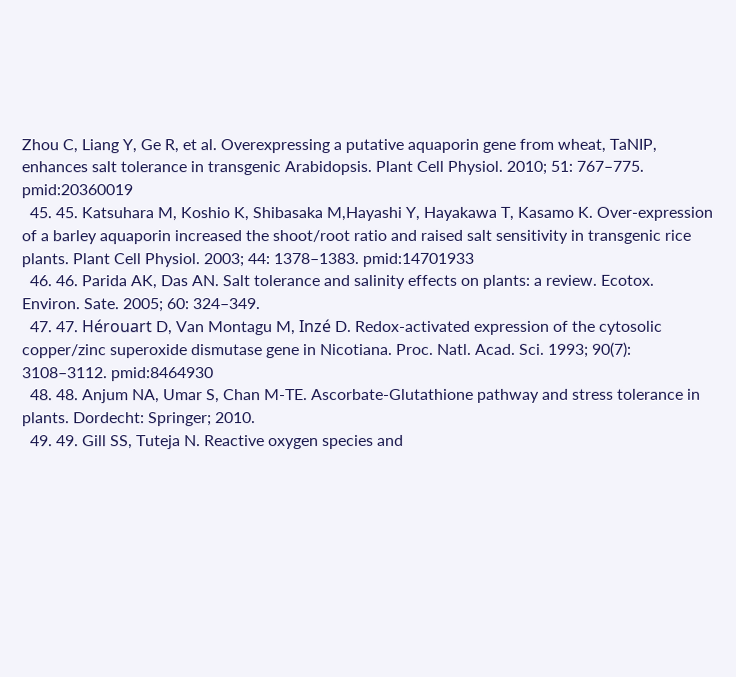Zhou C, Liang Y, Ge R, et al. Overexpressing a putative aquaporin gene from wheat, TaNIP, enhances salt tolerance in transgenic Arabidopsis. Plant Cell Physiol. 2010; 51: 767–775. pmid:20360019
  45. 45. Katsuhara M, Koshio K, Shibasaka M,Hayashi Y, Hayakawa T, Kasamo K. Over-expression of a barley aquaporin increased the shoot/root ratio and raised salt sensitivity in transgenic rice plants. Plant Cell Physiol. 2003; 44: 1378–1383. pmid:14701933
  46. 46. Parida AK, Das AN. Salt tolerance and salinity effects on plants: a review. Ecotox. Environ. Sate. 2005; 60: 324–349.
  47. 47. Hérouart D, Van Montagu M, Inzé D. Redox-activated expression of the cytosolic copper/zinc superoxide dismutase gene in Nicotiana. Proc. Natl. Acad. Sci. 1993; 90(7): 3108–3112. pmid:8464930
  48. 48. Anjum NA, Umar S, Chan M-TE. Ascorbate-Glutathione pathway and stress tolerance in plants. Dordecht: Springer; 2010.
  49. 49. Gill SS, Tuteja N. Reactive oxygen species and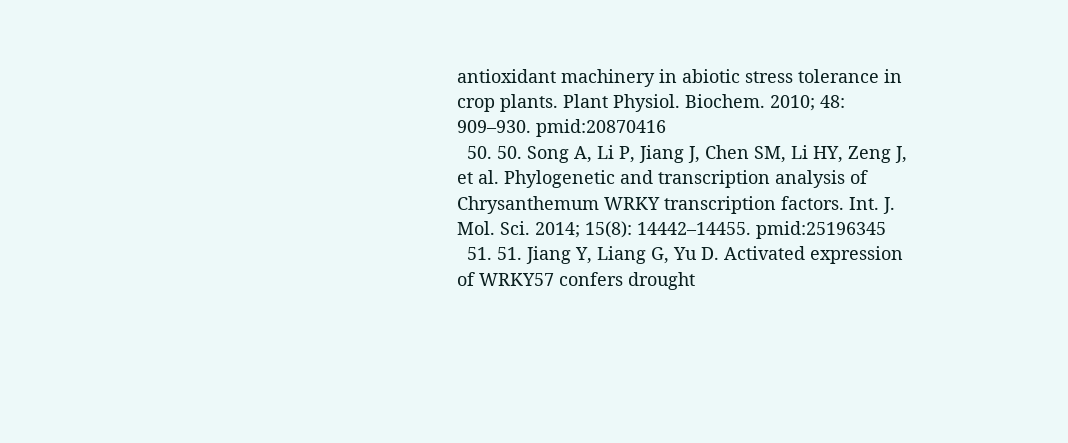antioxidant machinery in abiotic stress tolerance in crop plants. Plant Physiol. Biochem. 2010; 48: 909–930. pmid:20870416
  50. 50. Song A, Li P, Jiang J, Chen SM, Li HY, Zeng J, et al. Phylogenetic and transcription analysis of Chrysanthemum WRKY transcription factors. Int. J. Mol. Sci. 2014; 15(8): 14442–14455. pmid:25196345
  51. 51. Jiang Y, Liang G, Yu D. Activated expression of WRKY57 confers drought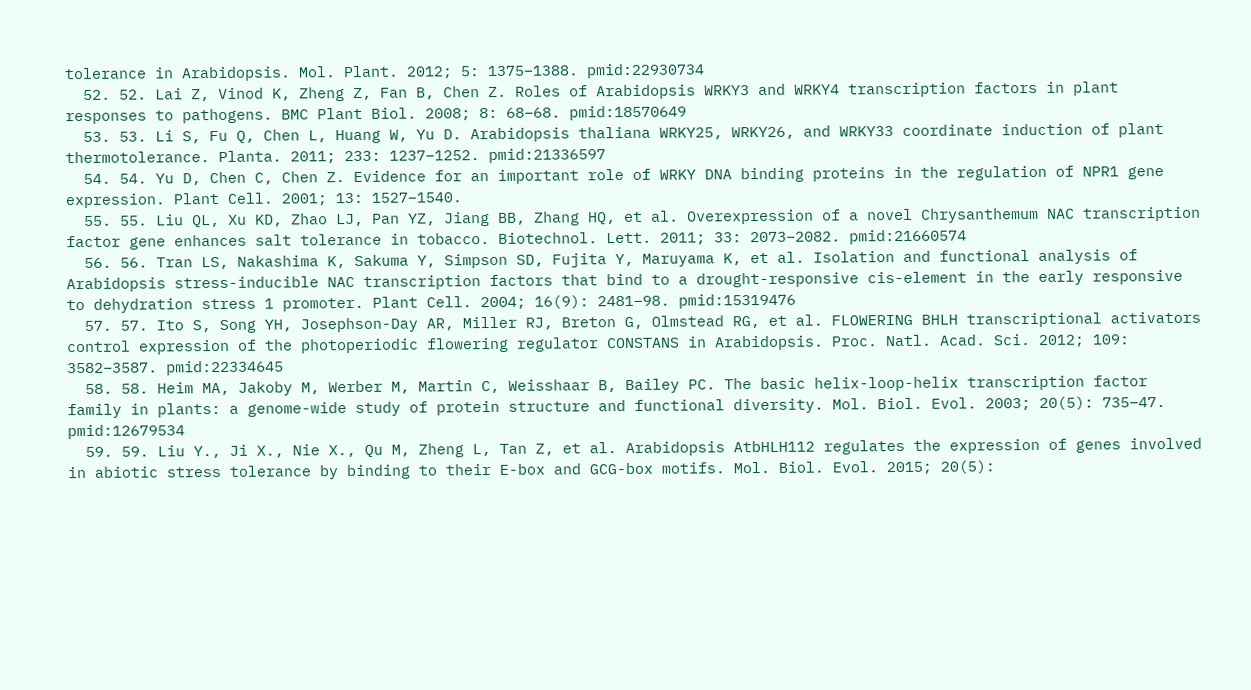tolerance in Arabidopsis. Mol. Plant. 2012; 5: 1375–1388. pmid:22930734
  52. 52. Lai Z, Vinod K, Zheng Z, Fan B, Chen Z. Roles of Arabidopsis WRKY3 and WRKY4 transcription factors in plant responses to pathogens. BMC Plant Biol. 2008; 8: 68–68. pmid:18570649
  53. 53. Li S, Fu Q, Chen L, Huang W, Yu D. Arabidopsis thaliana WRKY25, WRKY26, and WRKY33 coordinate induction of plant thermotolerance. Planta. 2011; 233: 1237–1252. pmid:21336597
  54. 54. Yu D, Chen C, Chen Z. Evidence for an important role of WRKY DNA binding proteins in the regulation of NPR1 gene expression. Plant Cell. 2001; 13: 1527–1540.
  55. 55. Liu QL, Xu KD, Zhao LJ, Pan YZ, Jiang BB, Zhang HQ, et al. Overexpression of a novel Chrysanthemum NAC transcription factor gene enhances salt tolerance in tobacco. Biotechnol. Lett. 2011; 33: 2073–2082. pmid:21660574
  56. 56. Tran LS, Nakashima K, Sakuma Y, Simpson SD, Fujita Y, Maruyama K, et al. Isolation and functional analysis of Arabidopsis stress-inducible NAC transcription factors that bind to a drought-responsive cis-element in the early responsive to dehydration stress 1 promoter. Plant Cell. 2004; 16(9): 2481–98. pmid:15319476
  57. 57. Ito S, Song YH, Josephson-Day AR, Miller RJ, Breton G, Olmstead RG, et al. FLOWERING BHLH transcriptional activators control expression of the photoperiodic flowering regulator CONSTANS in Arabidopsis. Proc. Natl. Acad. Sci. 2012; 109: 3582–3587. pmid:22334645
  58. 58. Heim MA, Jakoby M, Werber M, Martin C, Weisshaar B, Bailey PC. The basic helix-loop-helix transcription factor family in plants: a genome-wide study of protein structure and functional diversity. Mol. Biol. Evol. 2003; 20(5): 735–47. pmid:12679534
  59. 59. Liu Y., Ji X., Nie X., Qu M, Zheng L, Tan Z, et al. Arabidopsis AtbHLH112 regulates the expression of genes involved in abiotic stress tolerance by binding to their E-box and GCG-box motifs. Mol. Biol. Evol. 2015; 20(5):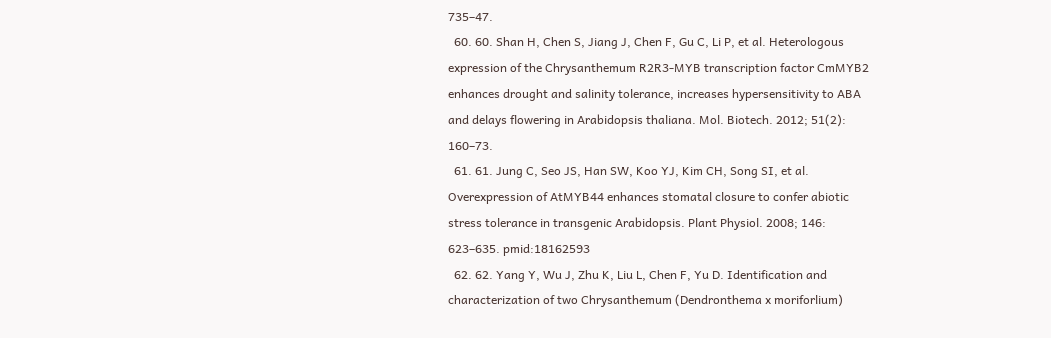735–47.
  60. 60. Shan H, Chen S, Jiang J, Chen F, Gu C, Li P, et al. Heterologous expression of the Chrysanthemum R2R3-MYB transcription factor CmMYB2 enhances drought and salinity tolerance, increases hypersensitivity to ABA and delays flowering in Arabidopsis thaliana. Mol. Biotech. 2012; 51(2): 160–73.
  61. 61. Jung C, Seo JS, Han SW, Koo YJ, Kim CH, Song SI, et al. Overexpression of AtMYB44 enhances stomatal closure to confer abiotic stress tolerance in transgenic Arabidopsis. Plant Physiol. 2008; 146: 623–635. pmid:18162593
  62. 62. Yang Y, Wu J, Zhu K, Liu L, Chen F, Yu D. Identification and characterization of two Chrysanthemum (Dendronthema x moriforlium)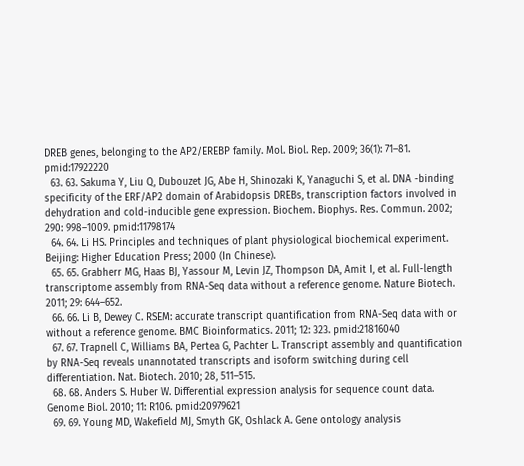DREB genes, belonging to the AP2/EREBP family. Mol. Biol. Rep. 2009; 36(1): 71–81. pmid:17922220
  63. 63. Sakuma Y, Liu Q, Dubouzet JG, Abe H, Shinozaki K, Yanaguchi S, et al. DNA -binding specificity of the ERF/AP2 domain of Arabidopsis DREBs, transcription factors involved in dehydration and cold-inducible gene expression. Biochem. Biophys. Res. Commun. 2002; 290: 998–1009. pmid:11798174
  64. 64. Li HS. Principles and techniques of plant physiological biochemical experiment. Beijing: Higher Education Press; 2000 (In Chinese).
  65. 65. Grabherr MG, Haas BJ, Yassour M, Levin JZ, Thompson DA, Amit I, et al. Full-length transcriptome assembly from RNA-Seq data without a reference genome. Nature Biotech. 2011; 29: 644–652.
  66. 66. Li B, Dewey C. RSEM: accurate transcript quantification from RNA-Seq data with or without a reference genome. BMC Bioinformatics. 2011; 12: 323. pmid:21816040
  67. 67. Trapnell C, Williams BA, Pertea G, Pachter L. Transcript assembly and quantification by RNA-Seq reveals unannotated transcripts and isoform switching during cell differentiation. Nat. Biotech. 2010; 28, 511–515.
  68. 68. Anders S. Huber W. Differential expression analysis for sequence count data. Genome Biol. 2010; 11: R106. pmid:20979621
  69. 69. Young MD, Wakefield MJ, Smyth GK, Oshlack A. Gene ontology analysis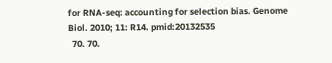for RNA-seq: accounting for selection bias. Genome Biol. 2010; 11: R14. pmid:20132535
  70. 70.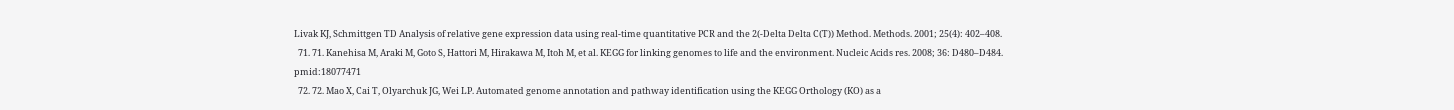Livak KJ, Schmittgen TD Analysis of relative gene expression data using real-time quantitative PCR and the 2(-Delta Delta C(T)) Method. Methods. 2001; 25(4): 402–408.
  71. 71. Kanehisa M, Araki M, Goto S, Hattori M, Hirakawa M, Itoh M, et al. KEGG for linking genomes to life and the environment. Nucleic Acids res. 2008; 36: D480–D484. pmid:18077471
  72. 72. Mao X, Cai T, Olyarchuk JG, Wei LP. Automated genome annotation and pathway identification using the KEGG Orthology (KO) as a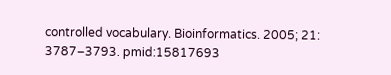controlled vocabulary. Bioinformatics. 2005; 21: 3787–3793. pmid:15817693